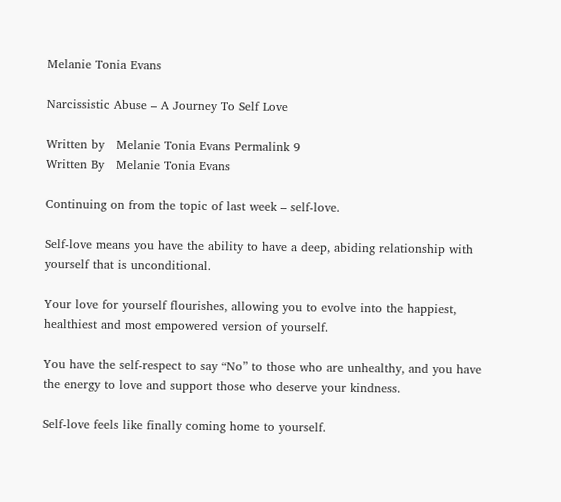Melanie Tonia Evans

Narcissistic Abuse – A Journey To Self Love

Written by   Melanie Tonia Evans Permalink 9
Written By   Melanie Tonia Evans

Continuing on from the topic of last week – self-love.

Self-love means you have the ability to have a deep, abiding relationship with yourself that is unconditional.

Your love for yourself flourishes, allowing you to evolve into the happiest, healthiest and most empowered version of yourself.

You have the self-respect to say “No” to those who are unhealthy, and you have the energy to love and support those who deserve your kindness.

Self-love feels like finally coming home to yourself.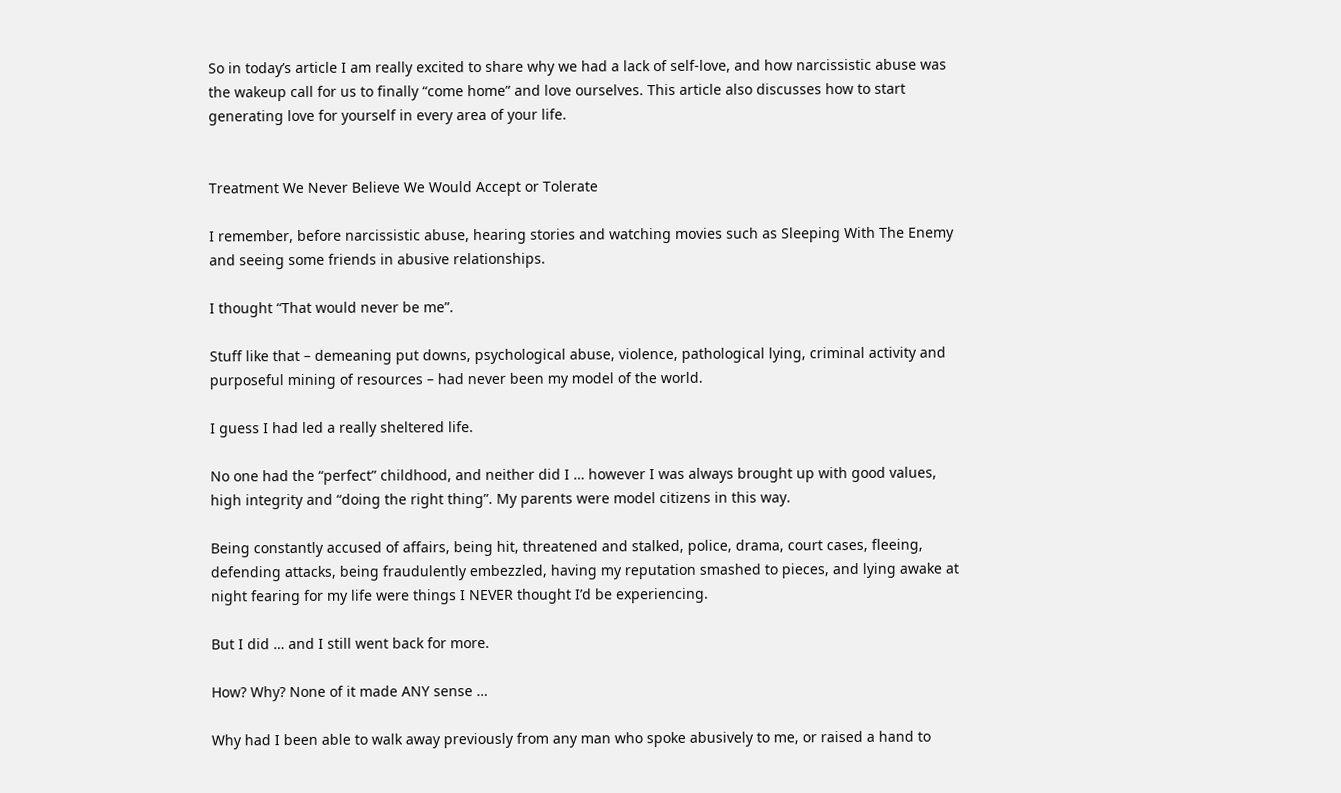So in today’s article I am really excited to share why we had a lack of self-love, and how narcissistic abuse was the wakeup call for us to finally “come home” and love ourselves. This article also discusses how to start generating love for yourself in every area of your life.


Treatment We Never Believe We Would Accept or Tolerate

I remember, before narcissistic abuse, hearing stories and watching movies such as Sleeping With The Enemy and seeing some friends in abusive relationships.

I thought “That would never be me”.

Stuff like that – demeaning put downs, psychological abuse, violence, pathological lying, criminal activity and purposeful mining of resources – had never been my model of the world.

I guess I had led a really sheltered life.

No one had the “perfect” childhood, and neither did I … however I was always brought up with good values, high integrity and “doing the right thing”. My parents were model citizens in this way.

Being constantly accused of affairs, being hit, threatened and stalked, police, drama, court cases, fleeing, defending attacks, being fraudulently embezzled, having my reputation smashed to pieces, and lying awake at night fearing for my life were things I NEVER thought I’d be experiencing.

But I did … and I still went back for more.

How? Why? None of it made ANY sense …

Why had I been able to walk away previously from any man who spoke abusively to me, or raised a hand to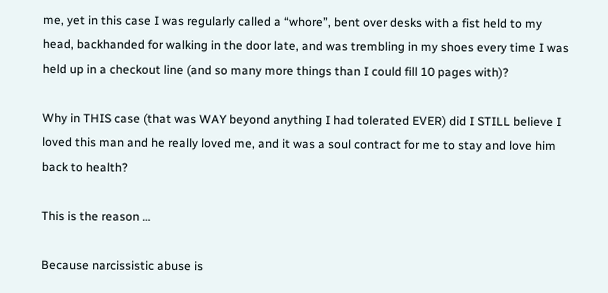me, yet in this case I was regularly called a “whore”, bent over desks with a fist held to my head, backhanded for walking in the door late, and was trembling in my shoes every time I was held up in a checkout line (and so many more things than I could fill 10 pages with)?

Why in THIS case (that was WAY beyond anything I had tolerated EVER) did I STILL believe I loved this man and he really loved me, and it was a soul contract for me to stay and love him back to health?

This is the reason …

Because narcissistic abuse is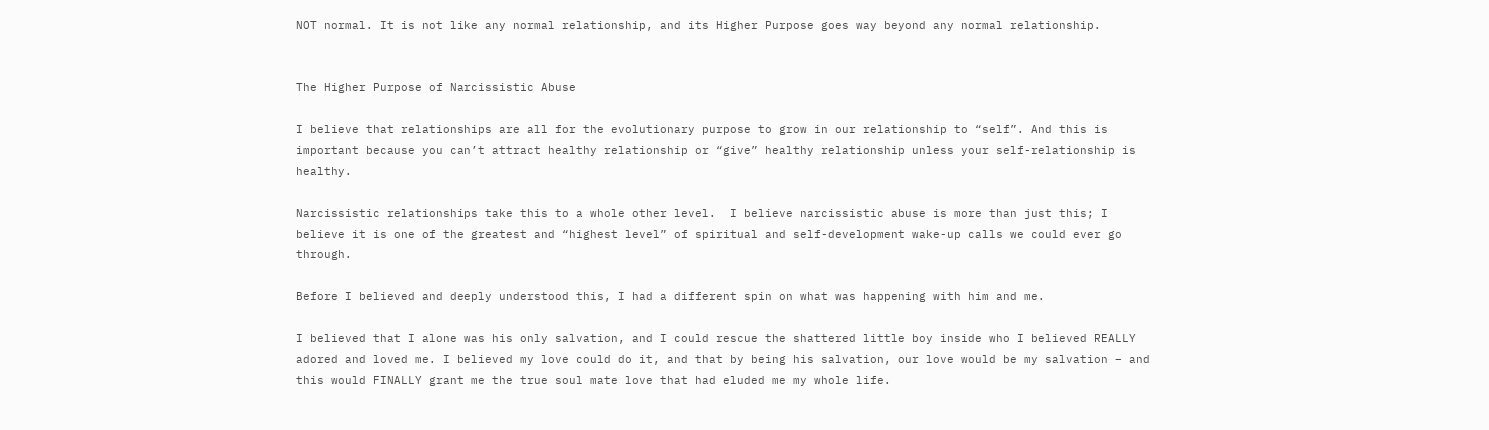NOT normal. It is not like any normal relationship, and its Higher Purpose goes way beyond any normal relationship.


The Higher Purpose of Narcissistic Abuse

I believe that relationships are all for the evolutionary purpose to grow in our relationship to “self”. And this is important because you can’t attract healthy relationship or “give” healthy relationship unless your self-relationship is healthy.

Narcissistic relationships take this to a whole other level.  I believe narcissistic abuse is more than just this; I believe it is one of the greatest and “highest level” of spiritual and self-development wake-up calls we could ever go through.

Before I believed and deeply understood this, I had a different spin on what was happening with him and me.

I believed that I alone was his only salvation, and I could rescue the shattered little boy inside who I believed REALLY adored and loved me. I believed my love could do it, and that by being his salvation, our love would be my salvation – and this would FINALLY grant me the true soul mate love that had eluded me my whole life.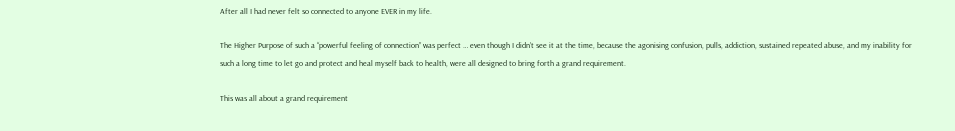After all I had never felt so connected to anyone EVER in my life.

The Higher Purpose of such a “powerful feeling of connection” was perfect … even though I didn’t see it at the time, because the agonising confusion, pulls, addiction, sustained repeated abuse, and my inability for such a long time to let go and protect and heal myself back to health, were all designed to bring forth a grand requirement.

This was all about a grand requirement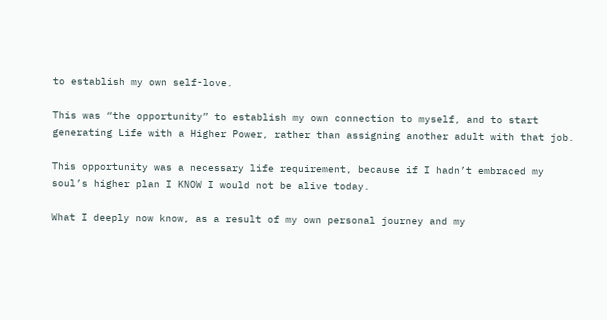to establish my own self-love.

This was “the opportunity” to establish my own connection to myself, and to start generating Life with a Higher Power, rather than assigning another adult with that job.

This opportunity was a necessary life requirement, because if I hadn’t embraced my soul’s higher plan I KNOW I would not be alive today.

What I deeply now know, as a result of my own personal journey and my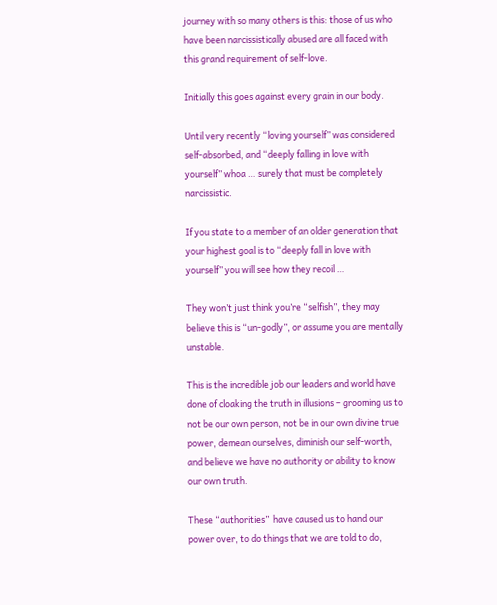journey with so many others is this: those of us who have been narcissistically abused are all faced with this grand requirement of self-love.

Initially this goes against every grain in our body.

Until very recently “loving yourself” was considered self-absorbed, and “deeply falling in love with yourself” whoa … surely that must be completely narcissistic.

If you state to a member of an older generation that your highest goal is to “deeply fall in love with yourself” you will see how they recoil …

They won’t just think you’re “selfish”, they may believe this is “un-godly”, or assume you are mentally unstable.

This is the incredible job our leaders and world have done of cloaking the truth in illusions – grooming us to not be our own person, not be in our own divine true power, demean ourselves, diminish our self-worth, and believe we have no authority or ability to know our own truth.

These “authorities”  have caused us to hand our power over, to do things that we are told to do,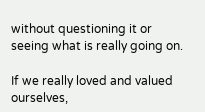without questioning it or seeing what is really going on.

If we really loved and valued ourselves,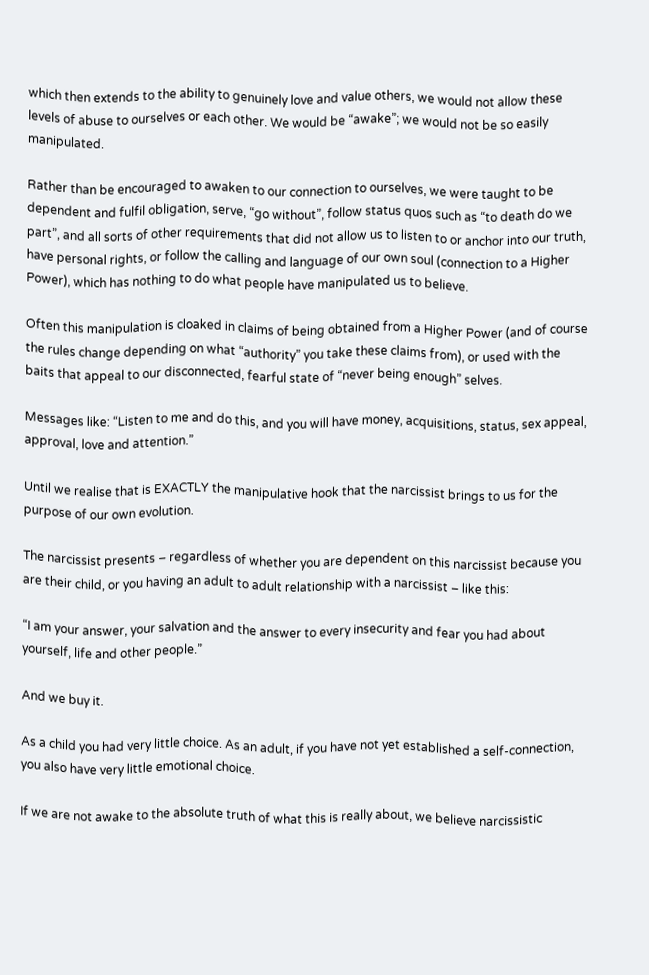which then extends to the ability to genuinely love and value others, we would not allow these levels of abuse to ourselves or each other. We would be “awake”; we would not be so easily manipulated.

Rather than be encouraged to awaken to our connection to ourselves, we were taught to be dependent and fulfil obligation, serve, “go without”, follow status quos such as “to death do we part”, and all sorts of other requirements that did not allow us to listen to or anchor into our truth, have personal rights, or follow the calling and language of our own soul (connection to a Higher Power), which has nothing to do what people have manipulated us to believe.

Often this manipulation is cloaked in claims of being obtained from a Higher Power (and of course the rules change depending on what “authority” you take these claims from), or used with the baits that appeal to our disconnected, fearful state of “never being enough” selves.

Messages like: “Listen to me and do this, and you will have money, acquisitions, status, sex appeal, approval, love and attention.”

Until we realise that is EXACTLY the manipulative hook that the narcissist brings to us for the purpose of our own evolution.

The narcissist presents – regardless of whether you are dependent on this narcissist because you are their child, or you having an adult to adult relationship with a narcissist – like this:

“I am your answer, your salvation and the answer to every insecurity and fear you had about yourself, life and other people.”

And we buy it.

As a child you had very little choice. As an adult, if you have not yet established a self-connection, you also have very little emotional choice.

If we are not awake to the absolute truth of what this is really about, we believe narcissistic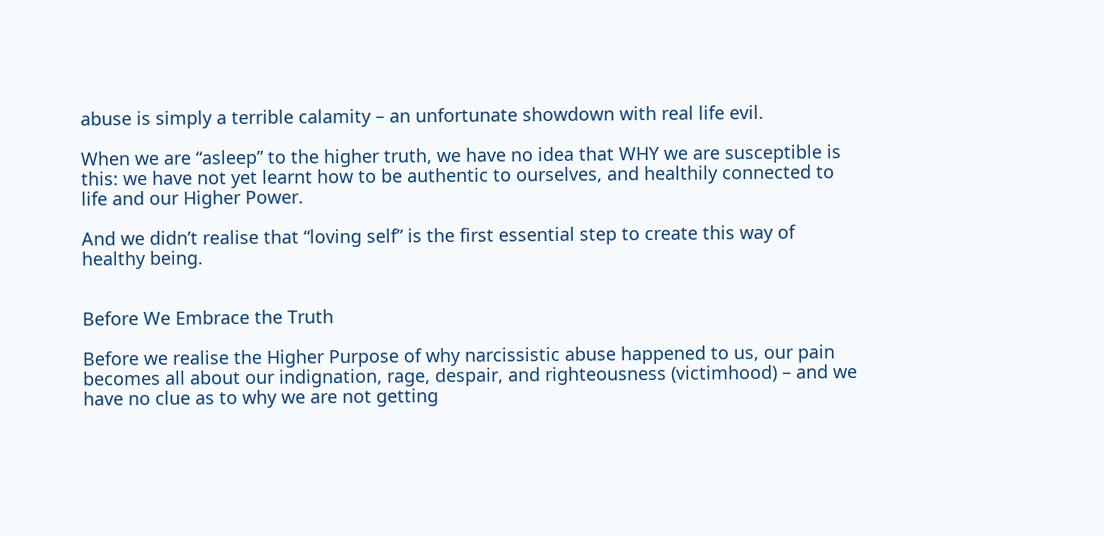abuse is simply a terrible calamity – an unfortunate showdown with real life evil.

When we are “asleep” to the higher truth, we have no idea that WHY we are susceptible is this: we have not yet learnt how to be authentic to ourselves, and healthily connected to life and our Higher Power.

And we didn’t realise that “loving self” is the first essential step to create this way of healthy being.


Before We Embrace the Truth

Before we realise the Higher Purpose of why narcissistic abuse happened to us, our pain becomes all about our indignation, rage, despair, and righteousness (victimhood) – and we have no clue as to why we are not getting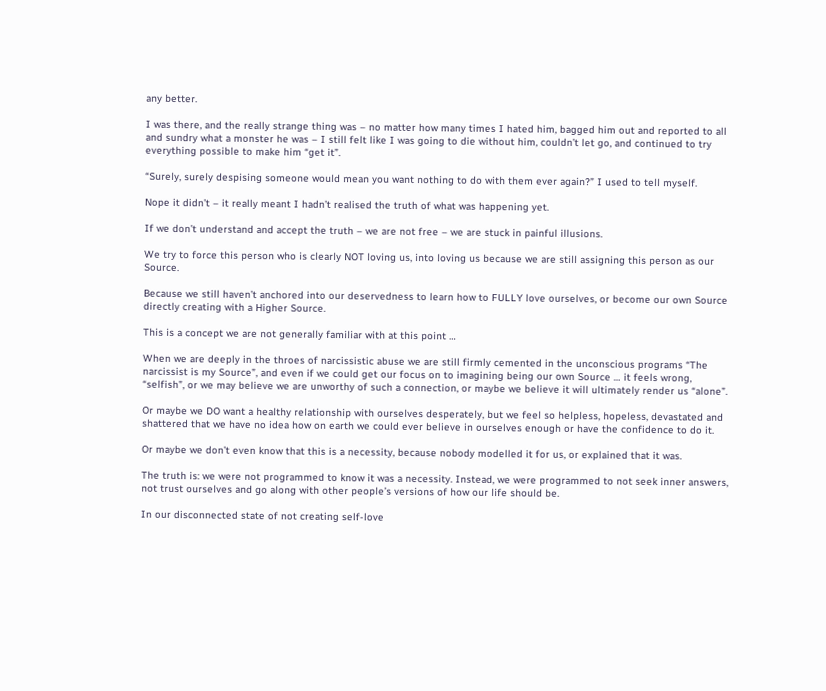any better.

I was there, and the really strange thing was – no matter how many times I hated him, bagged him out and reported to all and sundry what a monster he was – I still felt like I was going to die without him, couldn’t let go, and continued to try everything possible to make him “get it”.

“Surely, surely despising someone would mean you want nothing to do with them ever again?” I used to tell myself.

Nope it didn’t – it really meant I hadn’t realised the truth of what was happening yet.

If we don’t understand and accept the truth – we are not free – we are stuck in painful illusions.

We try to force this person who is clearly NOT loving us, into loving us because we are still assigning this person as our Source.

Because we still haven’t anchored into our deservedness to learn how to FULLY love ourselves, or become our own Source directly creating with a Higher Source.

This is a concept we are not generally familiar with at this point …

When we are deeply in the throes of narcissistic abuse we are still firmly cemented in the unconscious programs “The narcissist is my Source”, and even if we could get our focus on to imagining being our own Source … it feels wrong, “selfish”, or we may believe we are unworthy of such a connection, or maybe we believe it will ultimately render us “alone”.

Or maybe we DO want a healthy relationship with ourselves desperately, but we feel so helpless, hopeless, devastated and shattered that we have no idea how on earth we could ever believe in ourselves enough or have the confidence to do it.

Or maybe we don’t even know that this is a necessity, because nobody modelled it for us, or explained that it was.

The truth is: we were not programmed to know it was a necessity. Instead, we were programmed to not seek inner answers, not trust ourselves and go along with other people’s versions of how our life should be.

In our disconnected state of not creating self-love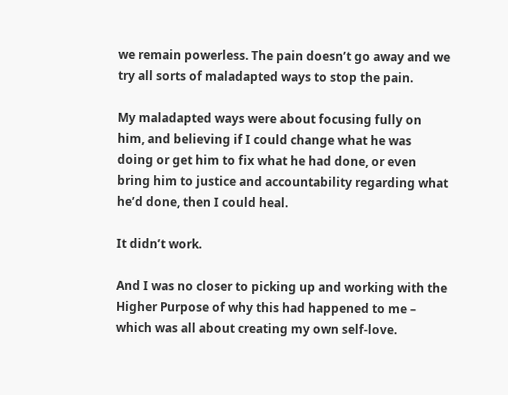we remain powerless. The pain doesn’t go away and we try all sorts of maladapted ways to stop the pain.

My maladapted ways were about focusing fully on him, and believing if I could change what he was doing or get him to fix what he had done, or even bring him to justice and accountability regarding what he’d done, then I could heal.

It didn’t work.

And I was no closer to picking up and working with the Higher Purpose of why this had happened to me – which was all about creating my own self-love.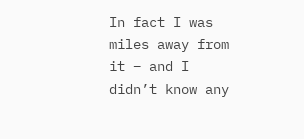In fact I was miles away from it – and I didn’t know any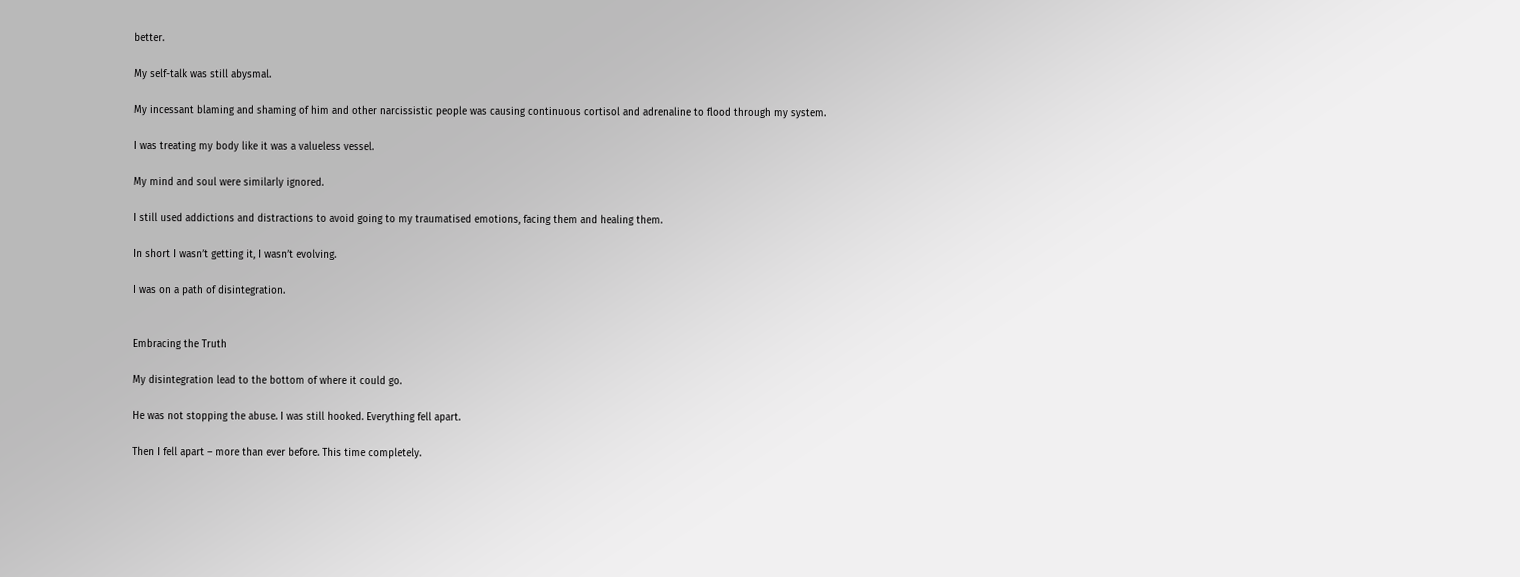better.

My self-talk was still abysmal.

My incessant blaming and shaming of him and other narcissistic people was causing continuous cortisol and adrenaline to flood through my system.

I was treating my body like it was a valueless vessel.

My mind and soul were similarly ignored.

I still used addictions and distractions to avoid going to my traumatised emotions, facing them and healing them.

In short I wasn’t getting it, I wasn’t evolving.

I was on a path of disintegration.


Embracing the Truth

My disintegration lead to the bottom of where it could go.

He was not stopping the abuse. I was still hooked. Everything fell apart.

Then I fell apart – more than ever before. This time completely.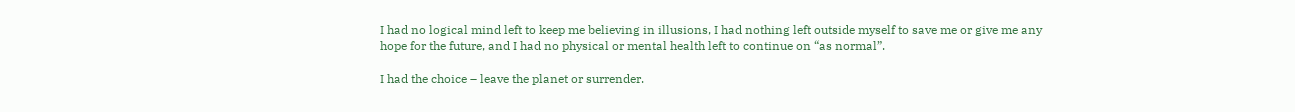I had no logical mind left to keep me believing in illusions, I had nothing left outside myself to save me or give me any hope for the future, and I had no physical or mental health left to continue on “as normal”.

I had the choice – leave the planet or surrender.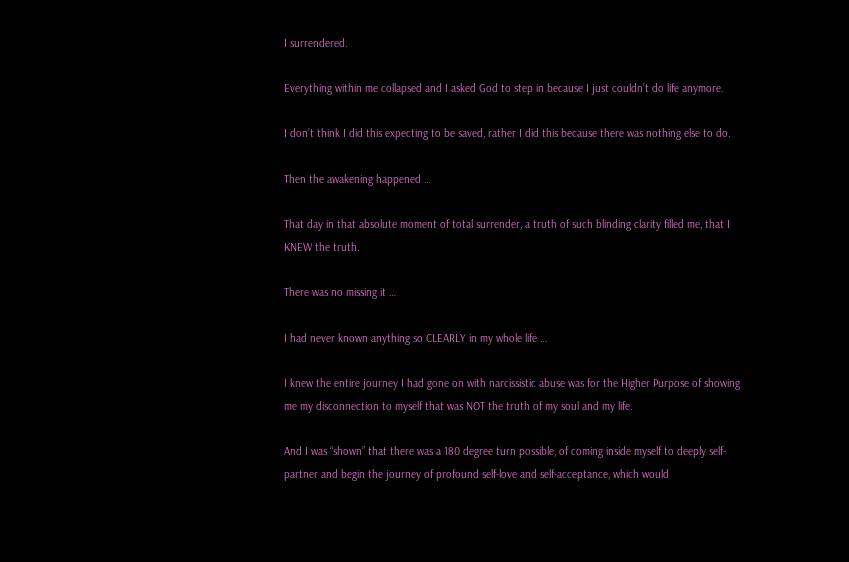I surrendered.

Everything within me collapsed and I asked God to step in because I just couldn’t do life anymore.

I don’t think I did this expecting to be saved, rather I did this because there was nothing else to do.

Then the awakening happened …

That day in that absolute moment of total surrender, a truth of such blinding clarity filled me, that I KNEW the truth.

There was no missing it …

I had never known anything so CLEARLY in my whole life …

I knew the entire journey I had gone on with narcissistic abuse was for the Higher Purpose of showing me my disconnection to myself that was NOT the truth of my soul and my life.

And I was “shown” that there was a 180 degree turn possible, of coming inside myself to deeply self-partner and begin the journey of profound self-love and self-acceptance, which would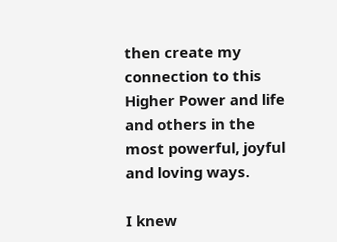then create my connection to this Higher Power and life and others in the most powerful, joyful and loving ways.

I knew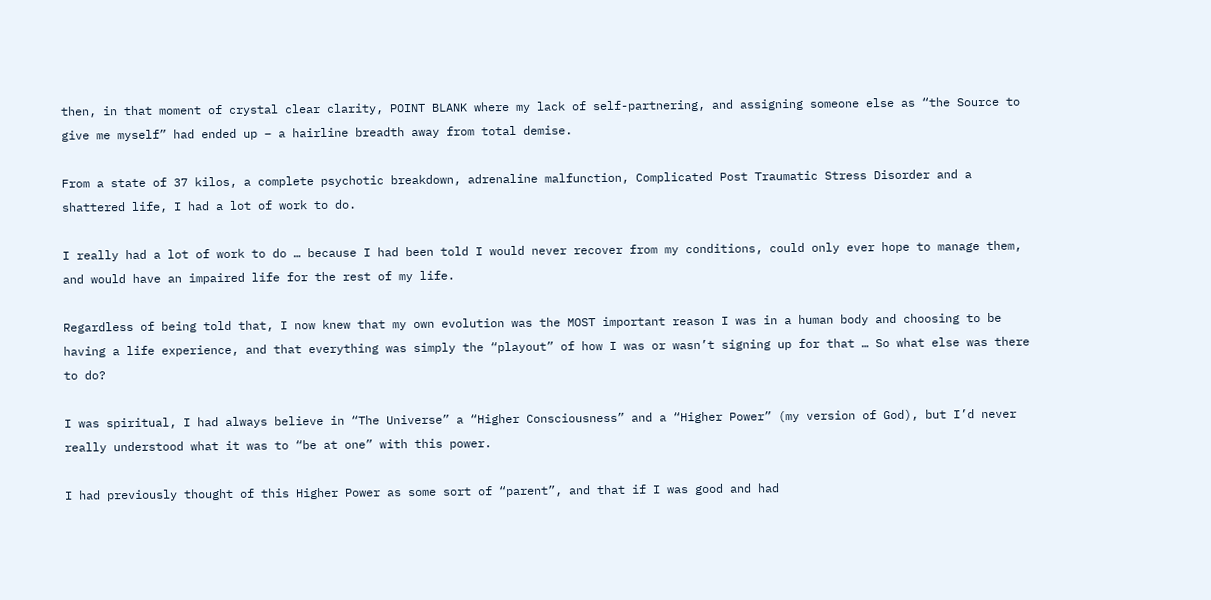then, in that moment of crystal clear clarity, POINT BLANK where my lack of self-partnering, and assigning someone else as “the Source to give me myself” had ended up – a hairline breadth away from total demise.

From a state of 37 kilos, a complete psychotic breakdown, adrenaline malfunction, Complicated Post Traumatic Stress Disorder and a shattered life, I had a lot of work to do.

I really had a lot of work to do … because I had been told I would never recover from my conditions, could only ever hope to manage them, and would have an impaired life for the rest of my life.

Regardless of being told that, I now knew that my own evolution was the MOST important reason I was in a human body and choosing to be having a life experience, and that everything was simply the “playout” of how I was or wasn’t signing up for that … So what else was there to do?

I was spiritual, I had always believe in “The Universe” a “Higher Consciousness” and a “Higher Power” (my version of God), but I’d never really understood what it was to “be at one” with this power.

I had previously thought of this Higher Power as some sort of “parent”, and that if I was good and had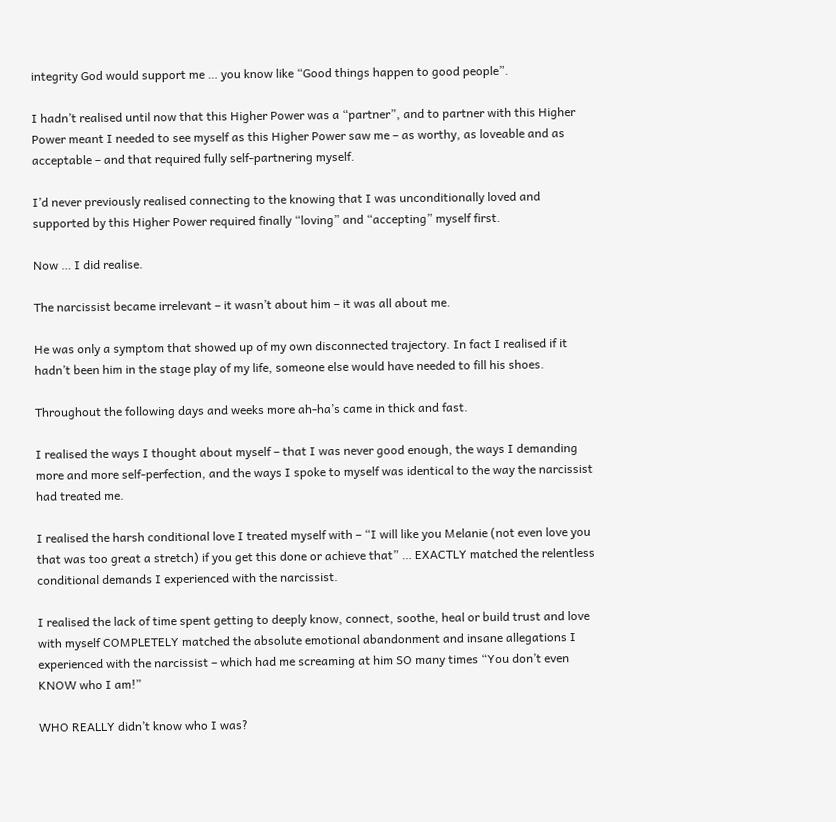integrity God would support me … you know like “Good things happen to good people”.

I hadn’t realised until now that this Higher Power was a “partner”, and to partner with this Higher Power meant I needed to see myself as this Higher Power saw me – as worthy, as loveable and as acceptable – and that required fully self-partnering myself.

I’d never previously realised connecting to the knowing that I was unconditionally loved and supported by this Higher Power required finally “loving” and “accepting” myself first.

Now … I did realise.

The narcissist became irrelevant – it wasn’t about him – it was all about me.

He was only a symptom that showed up of my own disconnected trajectory. In fact I realised if it hadn’t been him in the stage play of my life, someone else would have needed to fill his shoes.

Throughout the following days and weeks more ah-ha’s came in thick and fast.

I realised the ways I thought about myself – that I was never good enough, the ways I demanding more and more self-perfection, and the ways I spoke to myself was identical to the way the narcissist had treated me.

I realised the harsh conditional love I treated myself with – “I will like you Melanie (not even love you that was too great a stretch) if you get this done or achieve that” … EXACTLY matched the relentless conditional demands I experienced with the narcissist.

I realised the lack of time spent getting to deeply know, connect, soothe, heal or build trust and love with myself COMPLETELY matched the absolute emotional abandonment and insane allegations I experienced with the narcissist – which had me screaming at him SO many times “You don’t even KNOW who I am!”

WHO REALLY didn’t know who I was?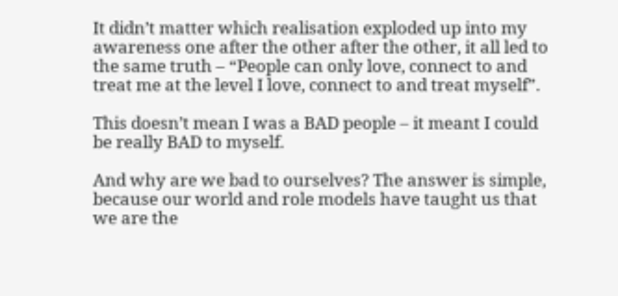It didn’t matter which realisation exploded up into my awareness one after the other after the other, it all led to the same truth – “People can only love, connect to and treat me at the level I love, connect to and treat myself”.

This doesn’t mean I was a BAD people – it meant I could be really BAD to myself.

And why are we bad to ourselves? The answer is simple, because our world and role models have taught us that we are the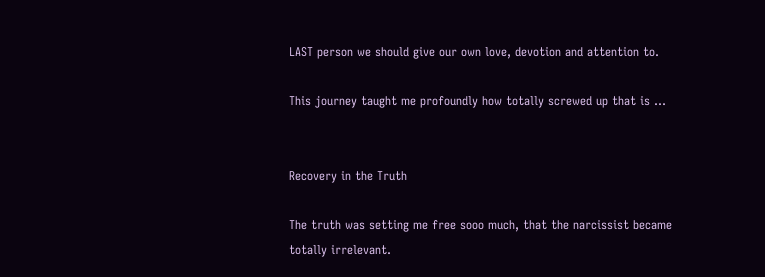LAST person we should give our own love, devotion and attention to.

This journey taught me profoundly how totally screwed up that is …


Recovery in the Truth

The truth was setting me free sooo much, that the narcissist became totally irrelevant.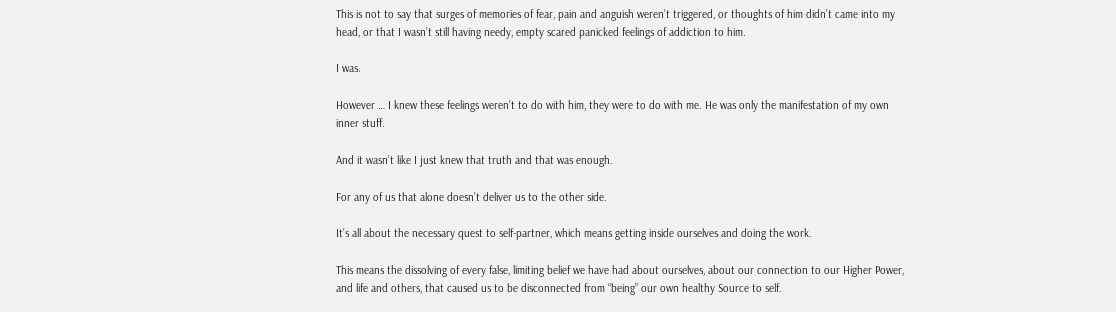This is not to say that surges of memories of fear, pain and anguish weren’t triggered, or thoughts of him didn’t came into my head, or that I wasn’t still having needy, empty scared panicked feelings of addiction to him.

I was.

However … I knew these feelings weren’t to do with him, they were to do with me. He was only the manifestation of my own inner stuff.

And it wasn’t like I just knew that truth and that was enough.

For any of us that alone doesn’t deliver us to the other side.

It’s all about the necessary quest to self-partner, which means getting inside ourselves and doing the work.

This means the dissolving of every false, limiting belief we have had about ourselves, about our connection to our Higher Power, and life and others, that caused us to be disconnected from “being” our own healthy Source to self.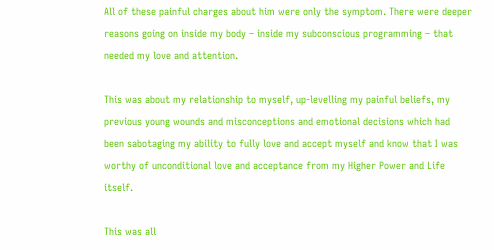All of these painful charges about him were only the symptom. There were deeper reasons going on inside my body – inside my subconscious programming – that needed my love and attention.

This was about my relationship to myself, up-levelling my painful beliefs, my previous young wounds and misconceptions and emotional decisions which had been sabotaging my ability to fully love and accept myself and know that I was worthy of unconditional love and acceptance from my Higher Power and Life itself.

This was all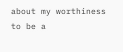about my worthiness to be a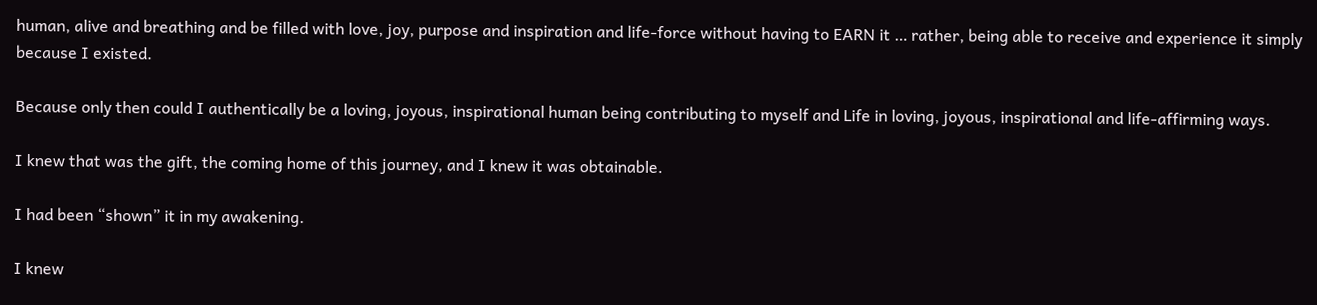human, alive and breathing and be filled with love, joy, purpose and inspiration and life-force without having to EARN it … rather, being able to receive and experience it simply because I existed.

Because only then could I authentically be a loving, joyous, inspirational human being contributing to myself and Life in loving, joyous, inspirational and life-affirming ways.

I knew that was the gift, the coming home of this journey, and I knew it was obtainable.

I had been “shown” it in my awakening.

I knew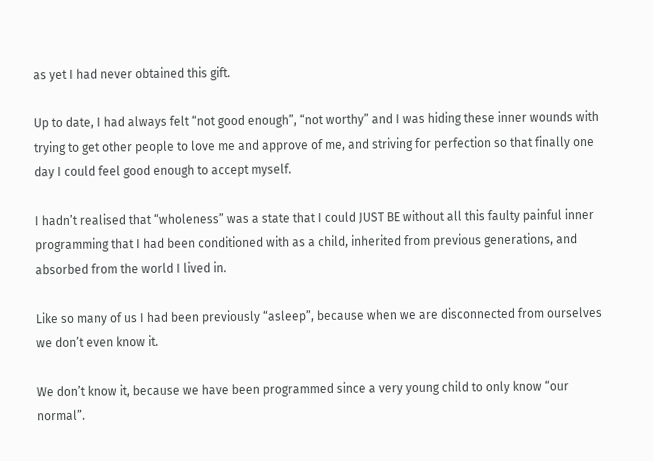as yet I had never obtained this gift.

Up to date, I had always felt “not good enough”, “not worthy” and I was hiding these inner wounds with trying to get other people to love me and approve of me, and striving for perfection so that finally one day I could feel good enough to accept myself.

I hadn’t realised that “wholeness” was a state that I could JUST BE without all this faulty painful inner programming that I had been conditioned with as a child, inherited from previous generations, and absorbed from the world I lived in.

Like so many of us I had been previously “asleep”, because when we are disconnected from ourselves we don’t even know it.

We don’t know it, because we have been programmed since a very young child to only know “our normal”.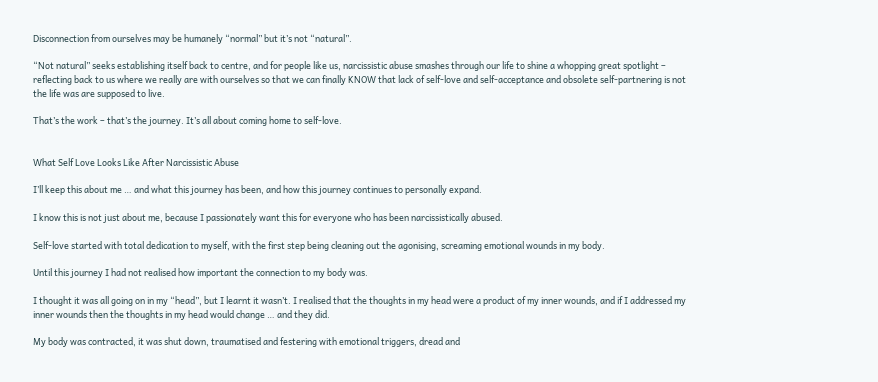Disconnection from ourselves may be humanely “normal” but it’s not “natural”.

“Not natural” seeks establishing itself back to centre, and for people like us, narcissistic abuse smashes through our life to shine a whopping great spotlight – reflecting back to us where we really are with ourselves so that we can finally KNOW that lack of self-love and self-acceptance and obsolete self-partnering is not the life was are supposed to live.

That’s the work – that’s the journey. It’s all about coming home to self-love.


What Self Love Looks Like After Narcissistic Abuse

I’ll keep this about me … and what this journey has been, and how this journey continues to personally expand.

I know this is not just about me, because I passionately want this for everyone who has been narcissistically abused.

Self-love started with total dedication to myself, with the first step being cleaning out the agonising, screaming emotional wounds in my body.

Until this journey I had not realised how important the connection to my body was.

I thought it was all going on in my “head”, but I learnt it wasn’t. I realised that the thoughts in my head were a product of my inner wounds, and if I addressed my inner wounds then the thoughts in my head would change … and they did.

My body was contracted, it was shut down, traumatised and festering with emotional triggers, dread and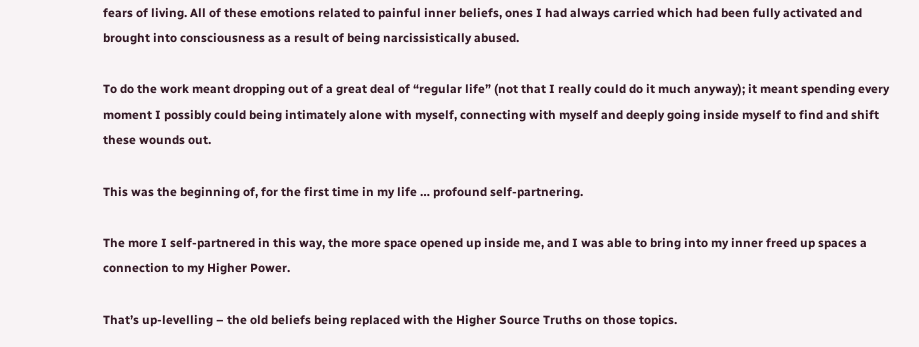fears of living. All of these emotions related to painful inner beliefs, ones I had always carried which had been fully activated and brought into consciousness as a result of being narcissistically abused.

To do the work meant dropping out of a great deal of “regular life” (not that I really could do it much anyway); it meant spending every moment I possibly could being intimately alone with myself, connecting with myself and deeply going inside myself to find and shift these wounds out.

This was the beginning of, for the first time in my life … profound self-partnering.

The more I self-partnered in this way, the more space opened up inside me, and I was able to bring into my inner freed up spaces a connection to my Higher Power.

That’s up-levelling – the old beliefs being replaced with the Higher Source Truths on those topics.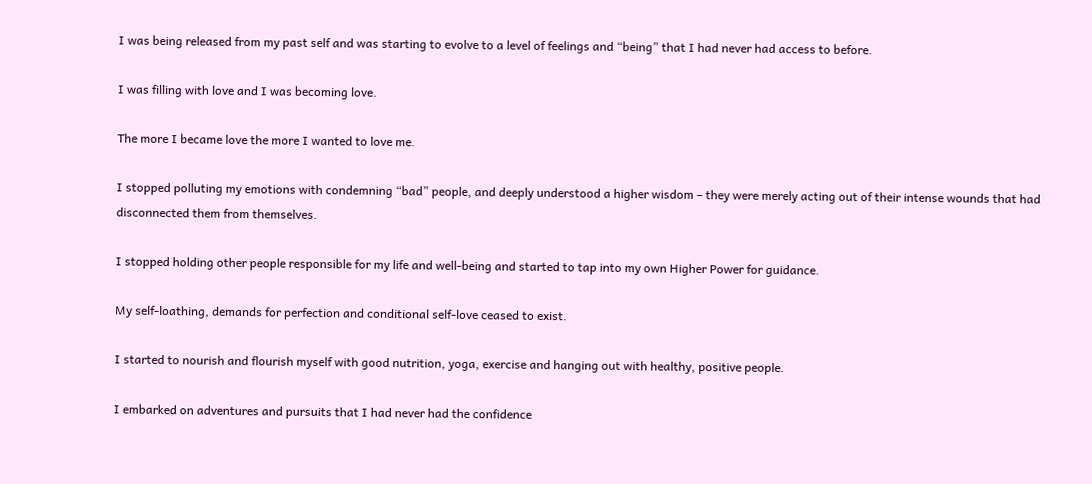I was being released from my past self and was starting to evolve to a level of feelings and “being” that I had never had access to before.

I was filling with love and I was becoming love.

The more I became love the more I wanted to love me.

I stopped polluting my emotions with condemning “bad” people, and deeply understood a higher wisdom – they were merely acting out of their intense wounds that had disconnected them from themselves.

I stopped holding other people responsible for my life and well-being and started to tap into my own Higher Power for guidance.

My self-loathing, demands for perfection and conditional self-love ceased to exist.

I started to nourish and flourish myself with good nutrition, yoga, exercise and hanging out with healthy, positive people.

I embarked on adventures and pursuits that I had never had the confidence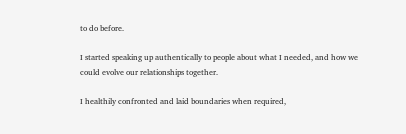to do before.

I started speaking up authentically to people about what I needed, and how we could evolve our relationships together.

I healthily confronted and laid boundaries when required,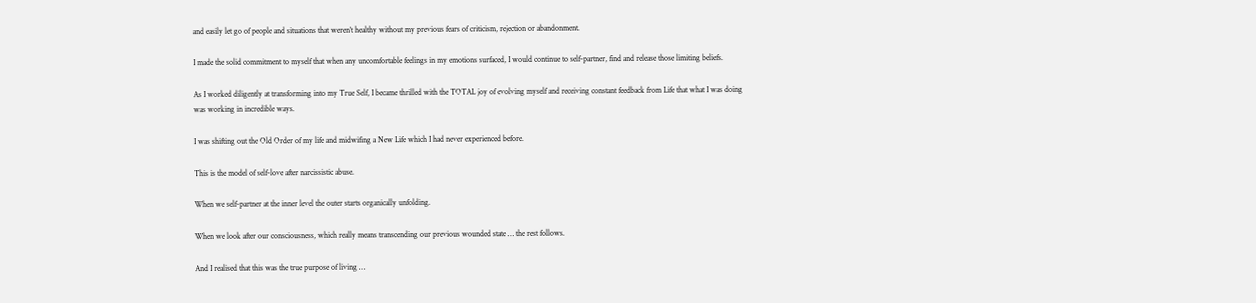and easily let go of people and situations that weren’t healthy without my previous fears of criticism, rejection or abandonment.

I made the solid commitment to myself that when any uncomfortable feelings in my emotions surfaced, I would continue to self-partner, find and release those limiting beliefs.

As I worked diligently at transforming into my True Self, I became thrilled with the TOTAL joy of evolving myself and receiving constant feedback from Life that what I was doing was working in incredible ways.

I was shifting out the Old Order of my life and midwifing a New Life which I had never experienced before.

This is the model of self-love after narcissistic abuse.

When we self-partner at the inner level the outer starts organically unfolding.

When we look after our consciousness, which really means transcending our previous wounded state … the rest follows.

And I realised that this was the true purpose of living …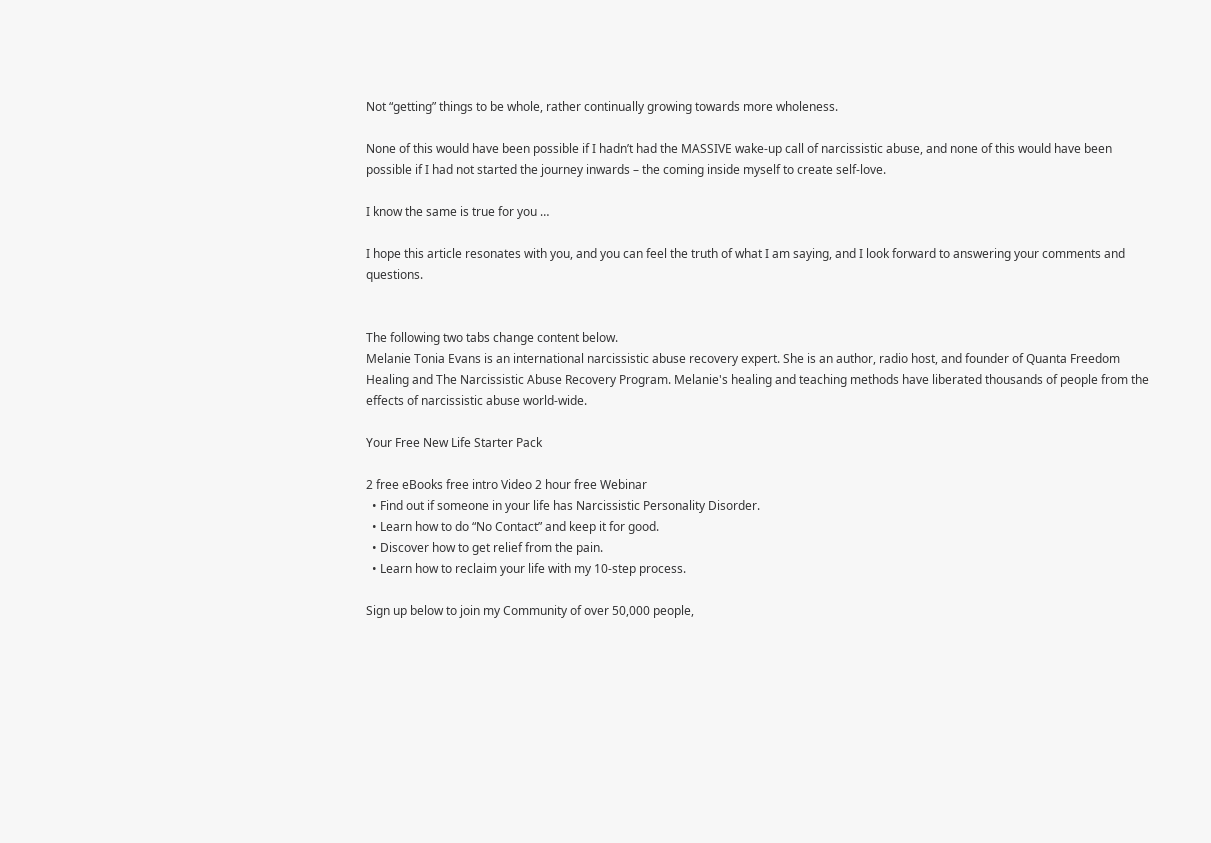Not “getting” things to be whole, rather continually growing towards more wholeness.

None of this would have been possible if I hadn’t had the MASSIVE wake-up call of narcissistic abuse, and none of this would have been possible if I had not started the journey inwards – the coming inside myself to create self-love.

I know the same is true for you …

I hope this article resonates with you, and you can feel the truth of what I am saying, and I look forward to answering your comments and questions.


The following two tabs change content below.
Melanie Tonia Evans is an international narcissistic abuse recovery expert. She is an author, radio host, and founder of Quanta Freedom Healing and The Narcissistic Abuse Recovery Program. Melanie's healing and teaching methods have liberated thousands of people from the effects of narcissistic abuse world-wide.

Your Free New Life Starter Pack

2 free eBooks free intro Video 2 hour free Webinar
  • Find out if someone in your life has Narcissistic Personality Disorder.
  • Learn how to do “No Contact” and keep it for good.
  • Discover how to get relief from the pain.
  • Learn how to reclaim your life with my 10-step process.

Sign up below to join my Community of over 50,000 people,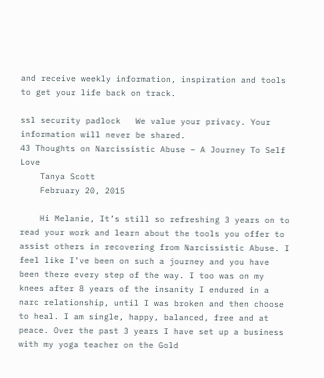and receive weekly information, inspiration and tools to get your life back on track.

ssl security padlock   We value your privacy. Your information will never be shared.
43 Thoughts on Narcissistic Abuse – A Journey To Self Love
    Tanya Scott
    February 20, 2015

    Hi Melanie, It’s still so refreshing 3 years on to read your work and learn about the tools you offer to assist others in recovering from Narcissistic Abuse. I feel like I’ve been on such a journey and you have been there every step of the way. I too was on my knees after 8 years of the insanity I endured in a narc relationship, until I was broken and then choose to heal. I am single, happy, balanced, free and at peace. Over the past 3 years I have set up a business with my yoga teacher on the Gold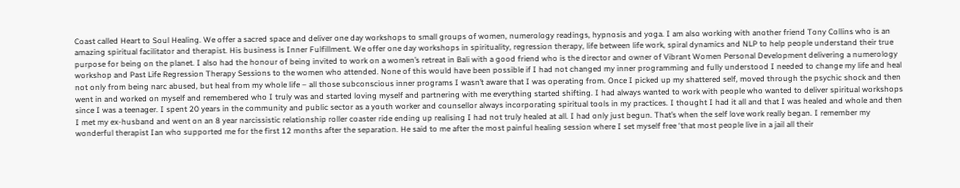Coast called Heart to Soul Healing. We offer a sacred space and deliver one day workshops to small groups of women, numerology readings, hypnosis and yoga. I am also working with another friend Tony Collins who is an amazing spiritual facilitator and therapist. His business is Inner Fulfillment. We offer one day workshops in spirituality, regression therapy, life between life work, spiral dynamics and NLP to help people understand their true purpose for being on the planet. I also had the honour of being invited to work on a women’s retreat in Bali with a good friend who is the director and owner of Vibrant Women Personal Development delivering a numerology workshop and Past Life Regression Therapy Sessions to the women who attended. None of this would have been possible if I had not changed my inner programming and fully understood I needed to change my life and heal not only from being narc abused, but heal from my whole life – all those subconscious inner programs I wasn’t aware that I was operating from. Once I picked up my shattered self, moved through the psychic shock and then went in and worked on myself and remembered who I truly was and started loving myself and partnering with me everything started shifting. I had always wanted to work with people who wanted to deliver spiritual workshops since I was a teenager. I spent 20 years in the community and public sector as a youth worker and counsellor always incorporating spiritual tools in my practices. I thought I had it all and that I was healed and whole and then I met my ex-husband and went on an 8 year narcissistic relationship roller coaster ride ending up realising I had not truly healed at all. I had only just begun. That’s when the self love work really began. I remember my wonderful therapist Ian who supported me for the first 12 months after the separation. He said to me after the most painful healing session where I set myself free ‘that most people live in a jail all their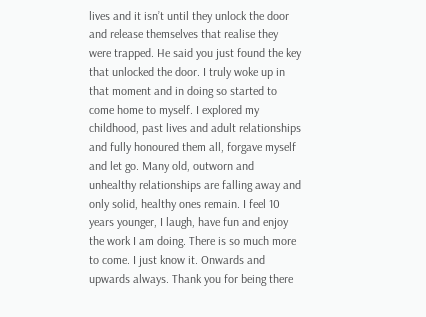lives and it isn’t until they unlock the door and release themselves that realise they were trapped. He said you just found the key that unlocked the door. I truly woke up in that moment and in doing so started to come home to myself. I explored my childhood, past lives and adult relationships and fully honoured them all, forgave myself and let go. Many old, outworn and unhealthy relationships are falling away and only solid, healthy ones remain. I feel 10 years younger, I laugh, have fun and enjoy the work I am doing. There is so much more to come. I just know it. Onwards and upwards always. Thank you for being there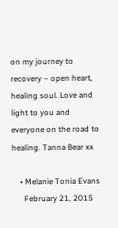on my journey to recovery – open heart, healing soul. Love and light to you and everyone on the road to healing. Tanna Bear xx

    • Melanie Tonia Evans
      February 21, 2015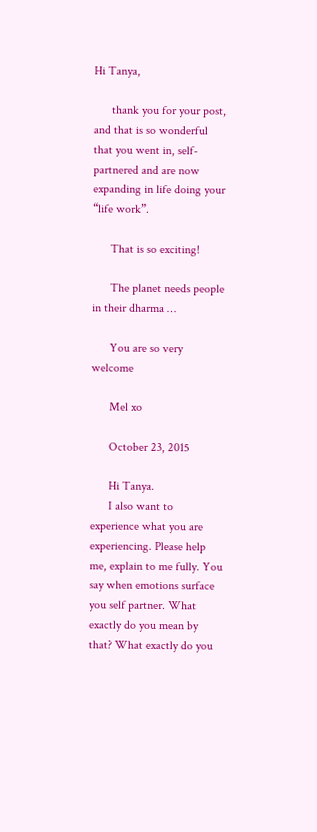Hi Tanya,

      thank you for your post, and that is so wonderful that you went in, self-partnered and are now expanding in life doing your “life work”.

      That is so exciting!

      The planet needs people in their dharma …

      You are so very welcome

      Mel xo

      October 23, 2015

      Hi Tanya.
      I also want to experience what you are experiencing. Please help me, explain to me fully. You say when emotions surface you self partner. What exactly do you mean by that? What exactly do you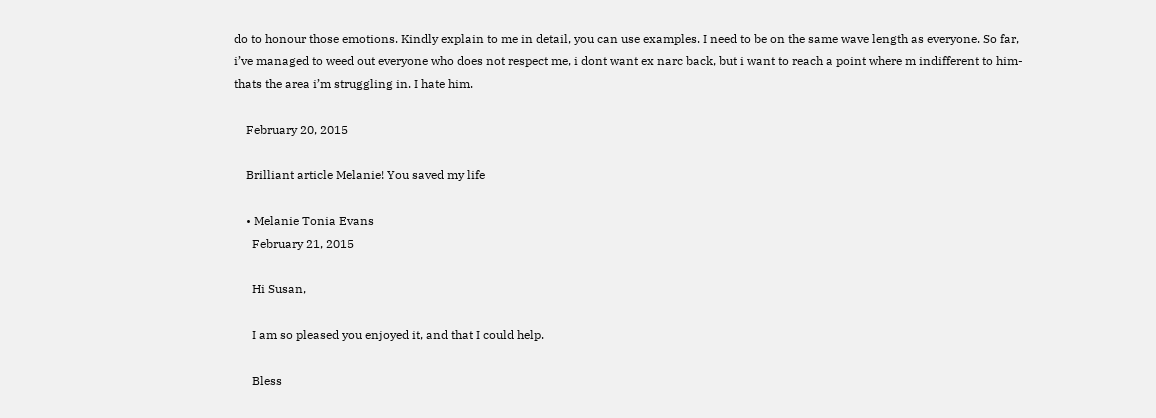do to honour those emotions. Kindly explain to me in detail, you can use examples. I need to be on the same wave length as everyone. So far, i’ve managed to weed out everyone who does not respect me, i dont want ex narc back, but i want to reach a point where m indifferent to him-thats the area i’m struggling in. I hate him.

    February 20, 2015

    Brilliant article Melanie! You saved my life

    • Melanie Tonia Evans
      February 21, 2015

      Hi Susan,

      I am so pleased you enjoyed it, and that I could help.

      Bless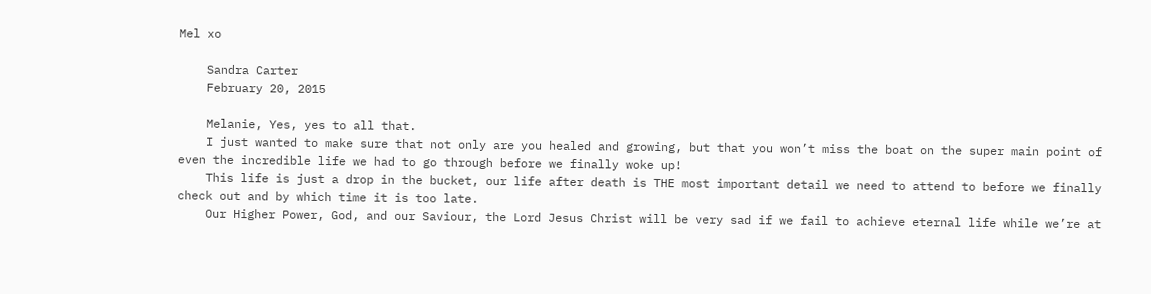Mel xo

    Sandra Carter
    February 20, 2015

    Melanie, Yes, yes to all that.
    I just wanted to make sure that not only are you healed and growing, but that you won’t miss the boat on the super main point of even the incredible life we had to go through before we finally woke up!
    This life is just a drop in the bucket, our life after death is THE most important detail we need to attend to before we finally check out and by which time it is too late.
    Our Higher Power, God, and our Saviour, the Lord Jesus Christ will be very sad if we fail to achieve eternal life while we’re at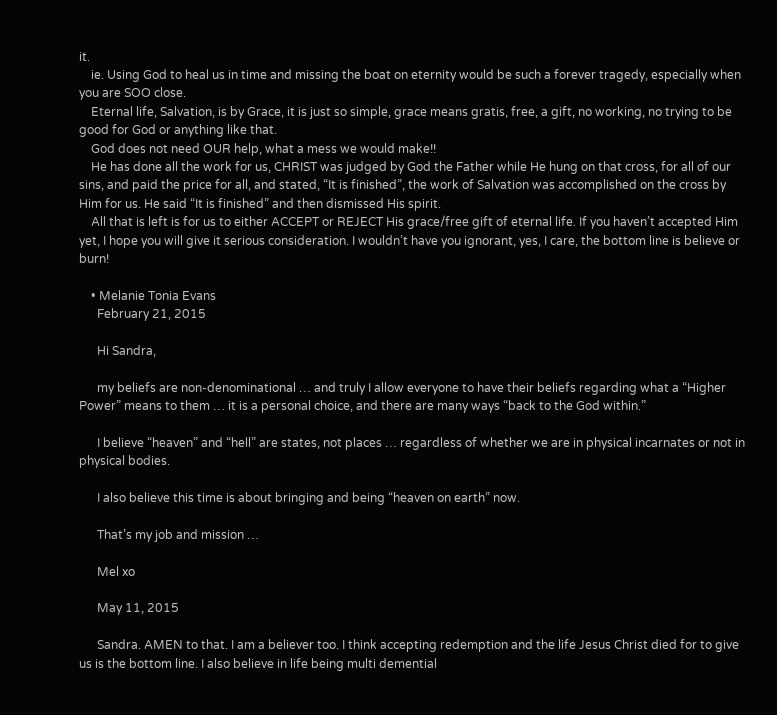it.
    ie. Using God to heal us in time and missing the boat on eternity would be such a forever tragedy, especially when you are SOO close.
    Eternal life, Salvation, is by Grace, it is just so simple, grace means gratis, free, a gift, no working, no trying to be good for God or anything like that.
    God does not need OUR help, what a mess we would make!!
    He has done all the work for us, CHRIST was judged by God the Father while He hung on that cross, for all of our sins, and paid the price for all, and stated, “It is finished”, the work of Salvation was accomplished on the cross by Him for us. He said “It is finished” and then dismissed His spirit.
    All that is left is for us to either ACCEPT or REJECT His grace/free gift of eternal life. If you haven’t accepted Him yet, I hope you will give it serious consideration. I wouldn’t have you ignorant, yes, I care, the bottom line is believe or burn!

    • Melanie Tonia Evans
      February 21, 2015

      Hi Sandra,

      my beliefs are non-denominational … and truly I allow everyone to have their beliefs regarding what a “Higher Power” means to them … it is a personal choice, and there are many ways “back to the God within.”

      I believe “heaven” and “hell” are states, not places … regardless of whether we are in physical incarnates or not in physical bodies.

      I also believe this time is about bringing and being “heaven on earth” now.

      That’s my job and mission …

      Mel xo

      May 11, 2015

      Sandra. AMEN to that. I am a believer too. I think accepting redemption and the life Jesus Christ died for to give us is the bottom line. I also believe in life being multi demential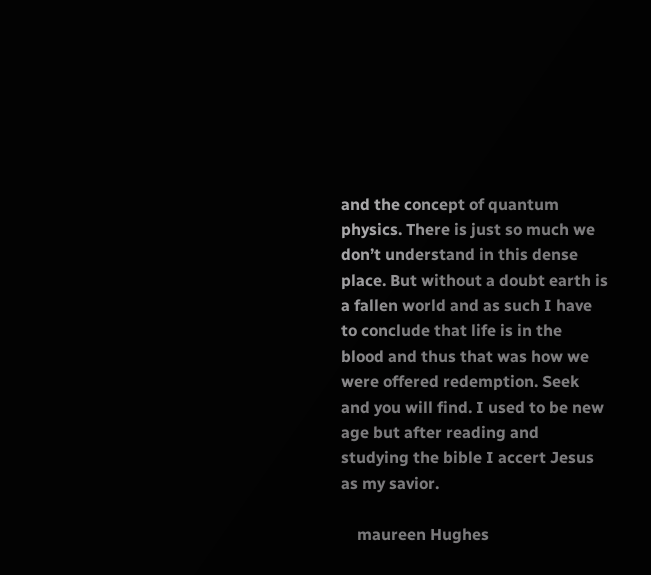and the concept of quantum physics. There is just so much we don’t understand in this dense place. But without a doubt earth is a fallen world and as such I have to conclude that life is in the blood and thus that was how we were offered redemption. Seek and you will find. I used to be new age but after reading and studying the bible I accert Jesus as my savior.

    maureen Hughes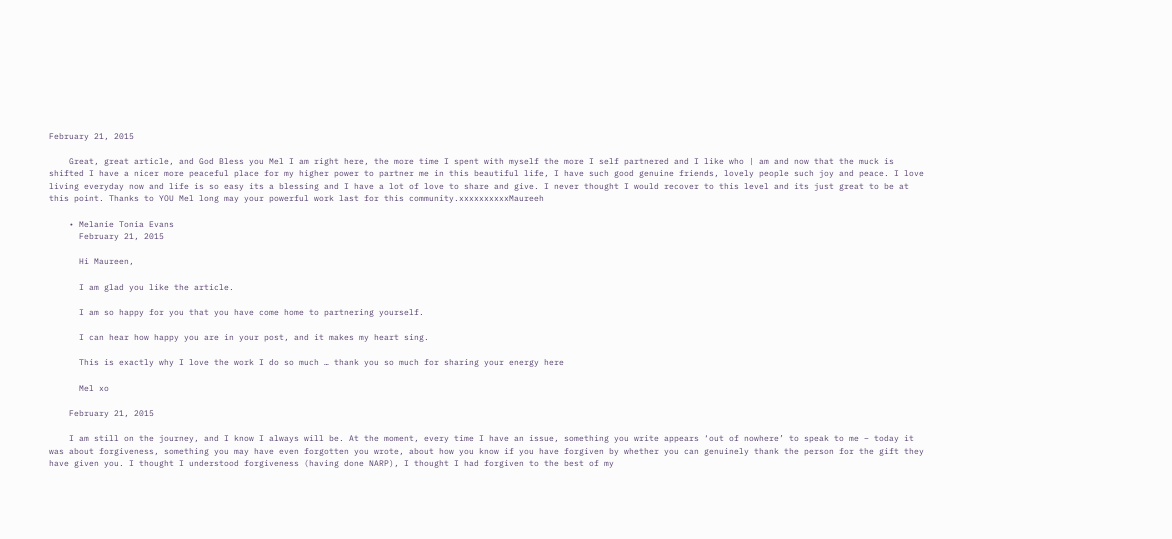February 21, 2015

    Great, great article, and God Bless you Mel I am right here, the more time I spent with myself the more I self partnered and I like who | am and now that the muck is shifted I have a nicer more peaceful place for my higher power to partner me in this beautiful life, I have such good genuine friends, lovely people such joy and peace. I love living everyday now and life is so easy its a blessing and I have a lot of love to share and give. I never thought I would recover to this level and its just great to be at this point. Thanks to YOU Mel long may your powerful work last for this community.xxxxxxxxxxMaureeh

    • Melanie Tonia Evans
      February 21, 2015

      Hi Maureen,

      I am glad you like the article.

      I am so happy for you that you have come home to partnering yourself.

      I can hear how happy you are in your post, and it makes my heart sing.

      This is exactly why I love the work I do so much … thank you so much for sharing your energy here

      Mel xo

    February 21, 2015

    I am still on the journey, and I know I always will be. At the moment, every time I have an issue, something you write appears ‘out of nowhere’ to speak to me – today it was about forgiveness, something you may have even forgotten you wrote, about how you know if you have forgiven by whether you can genuinely thank the person for the gift they have given you. I thought I understood forgiveness (having done NARP), I thought I had forgiven to the best of my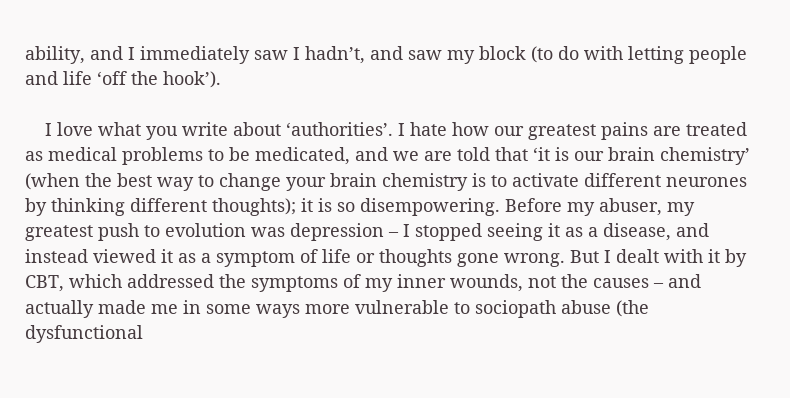ability, and I immediately saw I hadn’t, and saw my block (to do with letting people and life ‘off the hook’).

    I love what you write about ‘authorities’. I hate how our greatest pains are treated as medical problems to be medicated, and we are told that ‘it is our brain chemistry’ (when the best way to change your brain chemistry is to activate different neurones by thinking different thoughts); it is so disempowering. Before my abuser, my greatest push to evolution was depression – I stopped seeing it as a disease, and instead viewed it as a symptom of life or thoughts gone wrong. But I dealt with it by CBT, which addressed the symptoms of my inner wounds, not the causes – and actually made me in some ways more vulnerable to sociopath abuse (the dysfunctional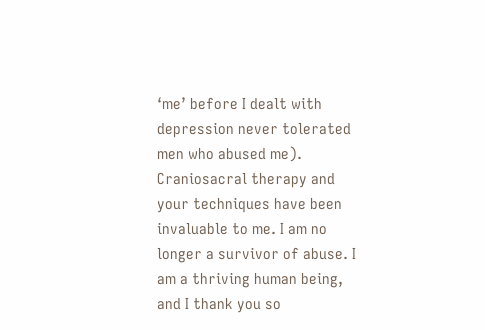‘me’ before I dealt with depression never tolerated men who abused me). Craniosacral therapy and your techniques have been invaluable to me. I am no longer a survivor of abuse. I am a thriving human being, and I thank you so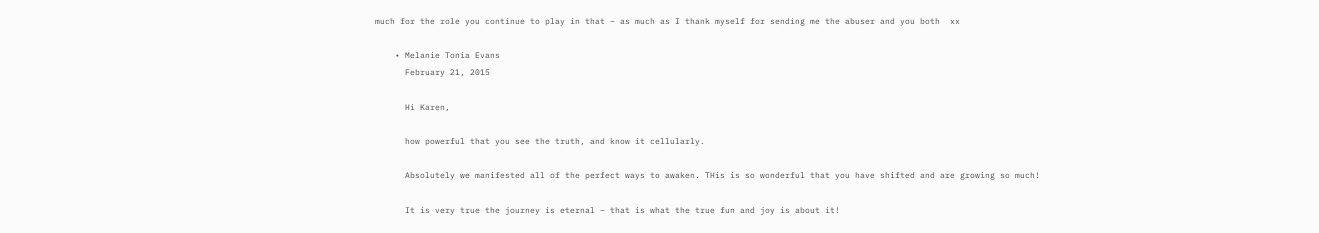much for the role you continue to play in that – as much as I thank myself for sending me the abuser and you both  xx

    • Melanie Tonia Evans
      February 21, 2015

      Hi Karen,

      how powerful that you see the truth, and know it cellularly.

      Absolutely we manifested all of the perfect ways to awaken. THis is so wonderful that you have shifted and are growing so much!

      It is very true the journey is eternal – that is what the true fun and joy is about it!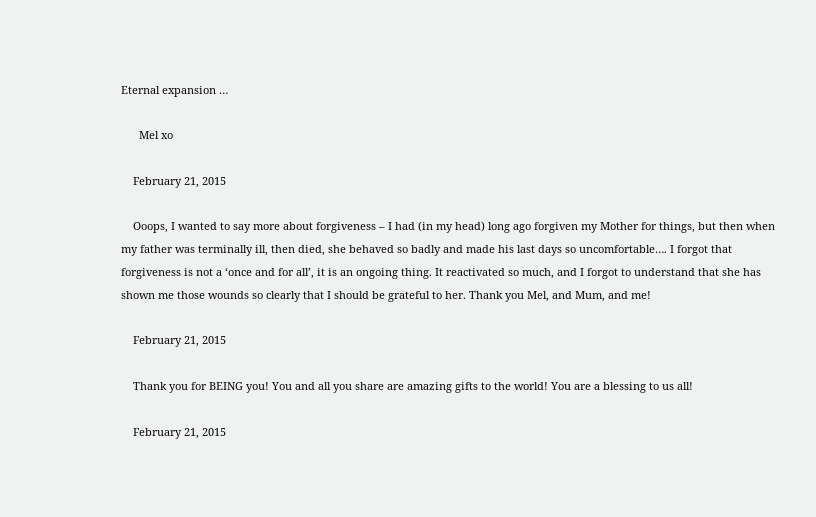Eternal expansion …

      Mel xo

    February 21, 2015

    Ooops, I wanted to say more about forgiveness – I had (in my head) long ago forgiven my Mother for things, but then when my father was terminally ill, then died, she behaved so badly and made his last days so uncomfortable…. I forgot that forgiveness is not a ‘once and for all’, it is an ongoing thing. It reactivated so much, and I forgot to understand that she has shown me those wounds so clearly that I should be grateful to her. Thank you Mel, and Mum, and me!

    February 21, 2015

    Thank you for BEING you! You and all you share are amazing gifts to the world! You are a blessing to us all!

    February 21, 2015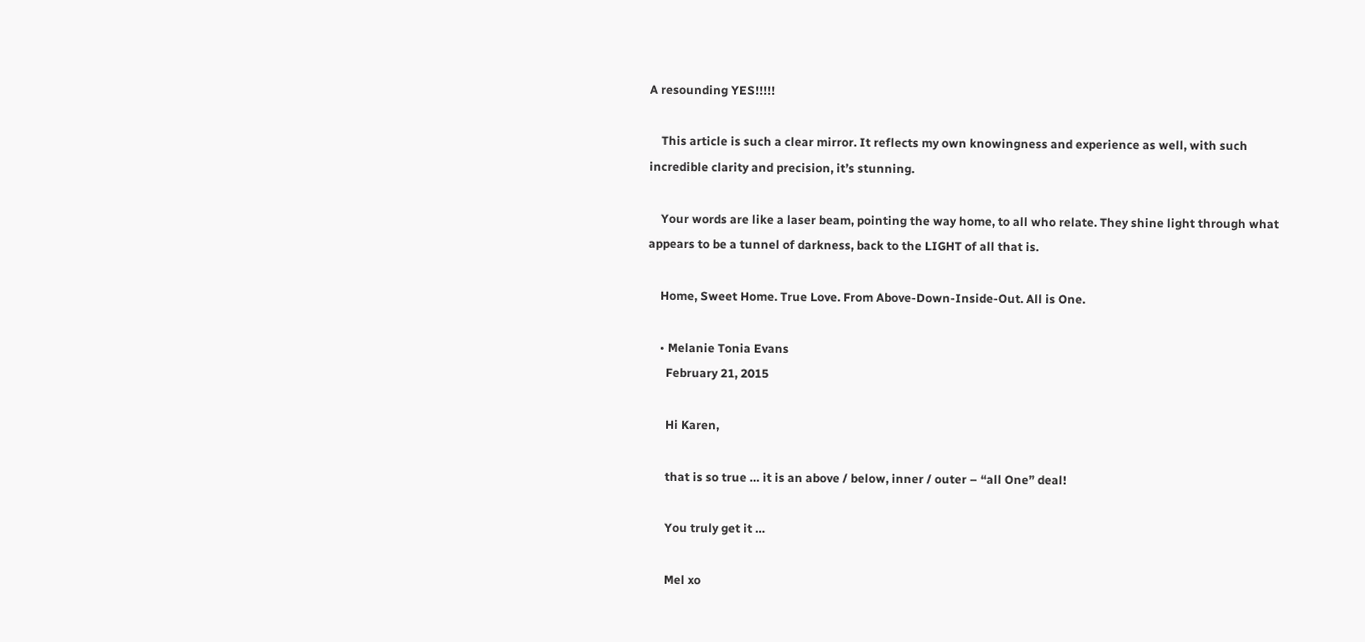A resounding YES!!!!!

    This article is such a clear mirror. It reflects my own knowingness and experience as well, with such incredible clarity and precision, it’s stunning.

    Your words are like a laser beam, pointing the way home, to all who relate. They shine light through what appears to be a tunnel of darkness, back to the LIGHT of all that is.

    Home, Sweet Home. True Love. From Above-Down-Inside-Out. All is One.

    • Melanie Tonia Evans
      February 21, 2015

      Hi Karen,

      that is so true … it is an above / below, inner / outer – “all One” deal!

      You truly get it …

      Mel xo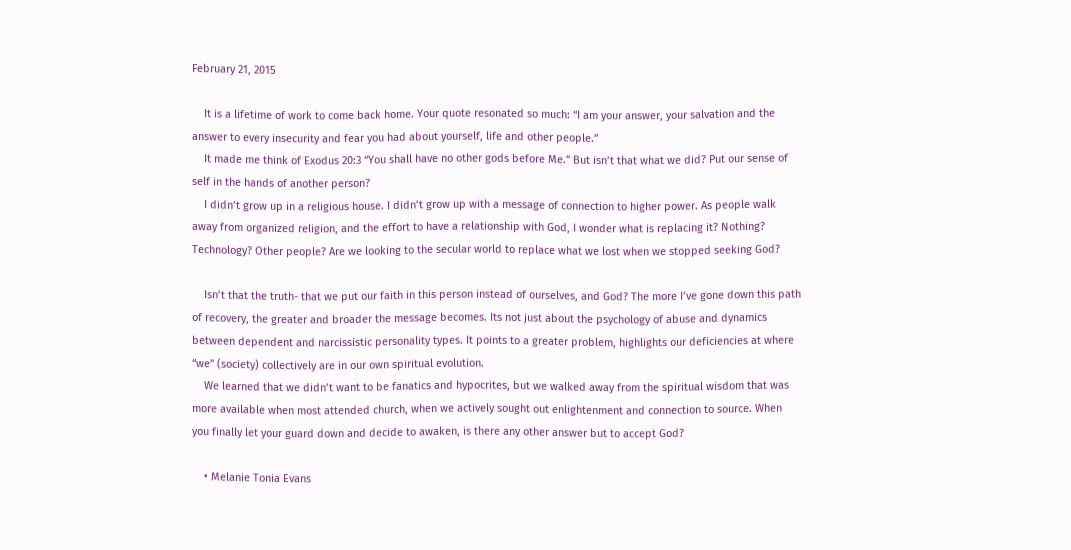February 21, 2015

    It is a lifetime of work to come back home. Your quote resonated so much: “I am your answer, your salvation and the answer to every insecurity and fear you had about yourself, life and other people.”
    It made me think of Exodus 20:3 “You shall have no other gods before Me.” But isn’t that what we did? Put our sense of self in the hands of another person?
    I didn’t grow up in a religious house. I didn’t grow up with a message of connection to higher power. As people walk away from organized religion, and the effort to have a relationship with God, I wonder what is replacing it? Nothing? Technology? Other people? Are we looking to the secular world to replace what we lost when we stopped seeking God?

    Isn’t that the truth- that we put our faith in this person instead of ourselves, and God? The more I’ve gone down this path of recovery, the greater and broader the message becomes. Its not just about the psychology of abuse and dynamics between dependent and narcissistic personality types. It points to a greater problem, highlights our deficiencies at where “we” (society) collectively are in our own spiritual evolution.
    We learned that we didn’t want to be fanatics and hypocrites, but we walked away from the spiritual wisdom that was more available when most attended church, when we actively sought out enlightenment and connection to source. When you finally let your guard down and decide to awaken, is there any other answer but to accept God?

    • Melanie Tonia Evans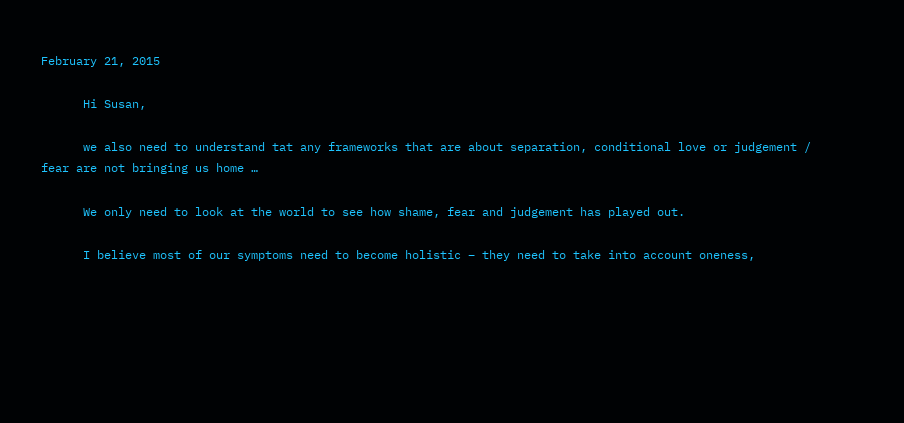February 21, 2015

      Hi Susan,

      we also need to understand tat any frameworks that are about separation, conditional love or judgement / fear are not bringing us home …

      We only need to look at the world to see how shame, fear and judgement has played out.

      I believe most of our symptoms need to become holistic – they need to take into account oneness,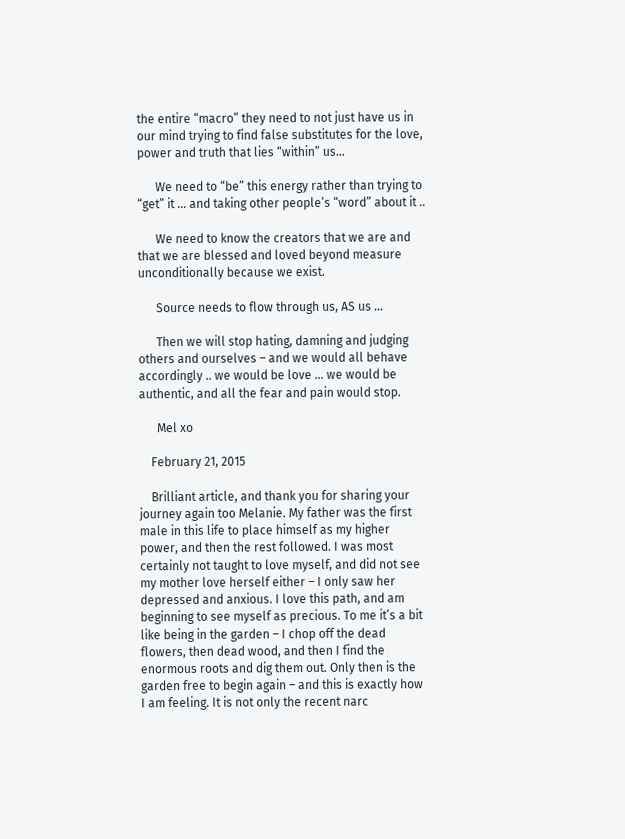the entire “macro” they need to not just have us in our mind trying to find false substitutes for the love, power and truth that lies “within” us…

      We need to “be” this energy rather than trying to “get” it … and taking other people’s “word” about it ..

      We need to know the creators that we are and that we are blessed and loved beyond measure unconditionally because we exist.

      Source needs to flow through us, AS us …

      Then we will stop hating, damning and judging others and ourselves – and we would all behave accordingly .. we would be love … we would be authentic, and all the fear and pain would stop.

      Mel xo

    February 21, 2015

    Brilliant article, and thank you for sharing your journey again too Melanie. My father was the first male in this life to place himself as my higher power, and then the rest followed. I was most certainly not taught to love myself, and did not see my mother love herself either – I only saw her depressed and anxious. I love this path, and am beginning to see myself as precious. To me it’s a bit like being in the garden – I chop off the dead flowers, then dead wood, and then I find the enormous roots and dig them out. Only then is the garden free to begin again – and this is exactly how I am feeling. It is not only the recent narc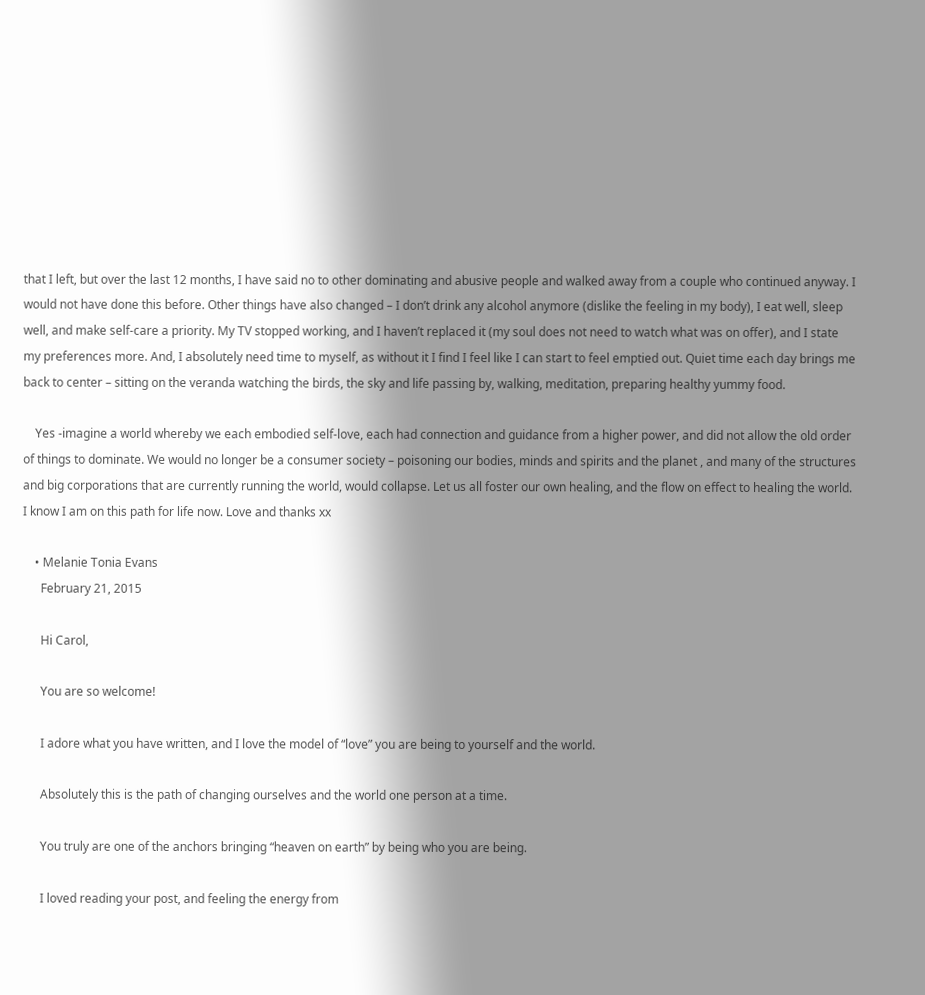that I left, but over the last 12 months, I have said no to other dominating and abusive people and walked away from a couple who continued anyway. I would not have done this before. Other things have also changed – I don’t drink any alcohol anymore (dislike the feeling in my body), I eat well, sleep well, and make self-care a priority. My TV stopped working, and I haven’t replaced it (my soul does not need to watch what was on offer), and I state my preferences more. And, I absolutely need time to myself, as without it I find I feel like I can start to feel emptied out. Quiet time each day brings me back to center – sitting on the veranda watching the birds, the sky and life passing by, walking, meditation, preparing healthy yummy food.

    Yes -imagine a world whereby we each embodied self-love, each had connection and guidance from a higher power, and did not allow the old order of things to dominate. We would no longer be a consumer society – poisoning our bodies, minds and spirits and the planet , and many of the structures and big corporations that are currently running the world, would collapse. Let us all foster our own healing, and the flow on effect to healing the world. I know I am on this path for life now. Love and thanks xx

    • Melanie Tonia Evans
      February 21, 2015

      Hi Carol,

      You are so welcome!

      I adore what you have written, and I love the model of “love” you are being to yourself and the world.

      Absolutely this is the path of changing ourselves and the world one person at a time.

      You truly are one of the anchors bringing “heaven on earth” by being who you are being.

      I loved reading your post, and feeling the energy from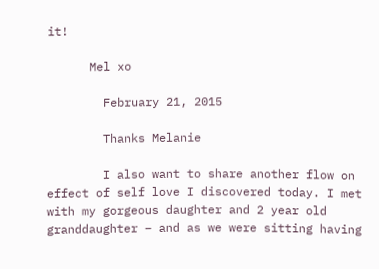it!

      Mel xo

        February 21, 2015

        Thanks Melanie

        I also want to share another flow on effect of self love I discovered today. I met with my gorgeous daughter and 2 year old granddaughter – and as we were sitting having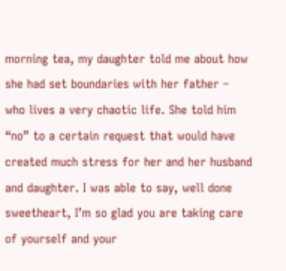morning tea, my daughter told me about how she had set boundaries with her father – who lives a very chaotic life. She told him “no” to a certain request that would have created much stress for her and her husband and daughter. I was able to say, well done sweetheart, I’m so glad you are taking care of yourself and your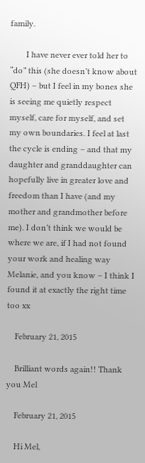family.

        I have never ever told her to “do” this (she doesn’t know about QFH) – but I feel in my bones she is seeing me quietly respect myself, care for myself, and set my own boundaries. I feel at last the cycle is ending – and that my daughter and granddaughter can hopefully live in greater love and freedom than I have (and my mother and grandmother before me). I don’t think we would be where we are, if I had not found your work and healing way Melanie, and you know – I think I found it at exactly the right time too xx

    February 21, 2015

    Brilliant words again!! Thank you Mel

    February 21, 2015

    Hi Mel,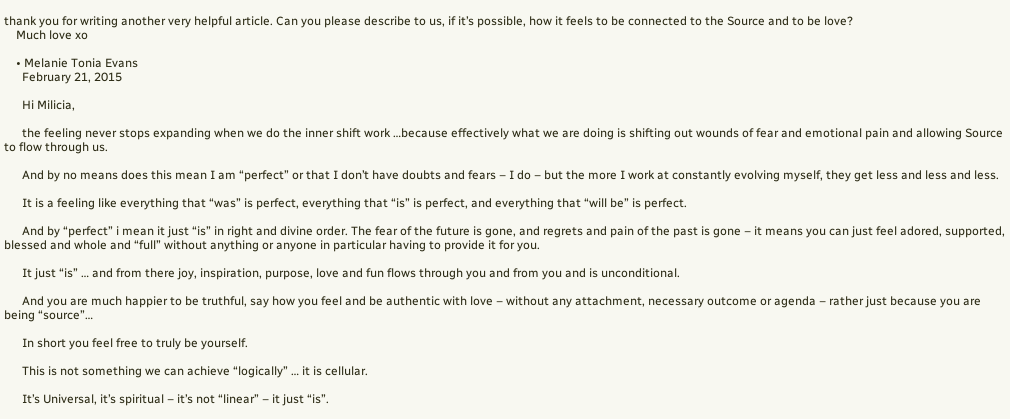thank you for writing another very helpful article. Can you please describe to us, if it’s possible, how it feels to be connected to the Source and to be love?
    Much love xo

    • Melanie Tonia Evans
      February 21, 2015

      Hi Milicia,

      the feeling never stops expanding when we do the inner shift work …because effectively what we are doing is shifting out wounds of fear and emotional pain and allowing Source to flow through us.

      And by no means does this mean I am “perfect” or that I don’t have doubts and fears – I do – but the more I work at constantly evolving myself, they get less and less and less.

      It is a feeling like everything that “was” is perfect, everything that “is” is perfect, and everything that “will be” is perfect.

      And by “perfect” i mean it just “is” in right and divine order. The fear of the future is gone, and regrets and pain of the past is gone – it means you can just feel adored, supported, blessed and whole and “full” without anything or anyone in particular having to provide it for you.

      It just “is” … and from there joy, inspiration, purpose, love and fun flows through you and from you and is unconditional.

      And you are much happier to be truthful, say how you feel and be authentic with love – without any attachment, necessary outcome or agenda – rather just because you are being “source”…

      In short you feel free to truly be yourself.

      This is not something we can achieve “logically” … it is cellular.

      It’s Universal, it’s spiritual – it’s not “linear” – it just “is”.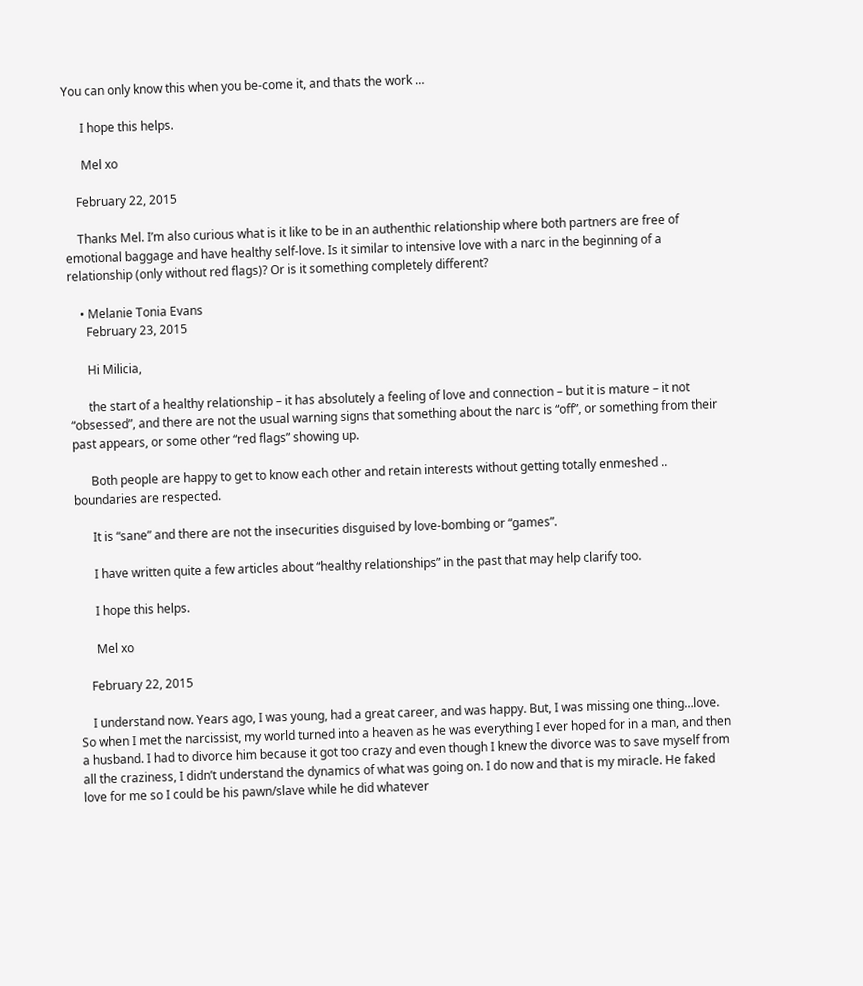You can only know this when you be-come it, and thats the work …

      I hope this helps.

      Mel xo

    February 22, 2015

    Thanks Mel. I’m also curious what is it like to be in an authenthic relationship where both partners are free of emotional baggage and have healthy self-love. Is it similar to intensive love with a narc in the beginning of a relationship (only without red flags)? Or is it something completely different?

    • Melanie Tonia Evans
      February 23, 2015

      Hi Milicia,

      the start of a healthy relationship – it has absolutely a feeling of love and connection – but it is mature – it not “obsessed”, and there are not the usual warning signs that something about the narc is “off”, or something from their past appears, or some other “red flags” showing up.

      Both people are happy to get to know each other and retain interests without getting totally enmeshed .. boundaries are respected.

      It is “sane” and there are not the insecurities disguised by love-bombing or “games”.

      I have written quite a few articles about “healthy relationships” in the past that may help clarify too.

      I hope this helps.

      Mel xo

    February 22, 2015

    I understand now. Years ago, I was young, had a great career, and was happy. But, I was missing one thing…love. So when I met the narcissist, my world turned into a heaven as he was everything I ever hoped for in a man, and then a husband. I had to divorce him because it got too crazy and even though I knew the divorce was to save myself from all the craziness, I didn’t understand the dynamics of what was going on. I do now and that is my miracle. He faked love for me so I could be his pawn/slave while he did whatever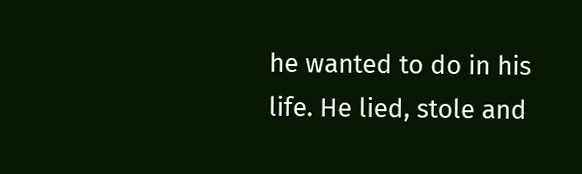he wanted to do in his life. He lied, stole and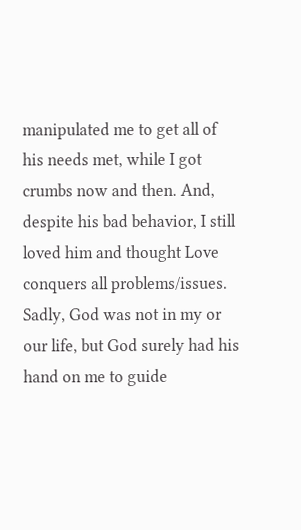manipulated me to get all of his needs met, while I got crumbs now and then. And, despite his bad behavior, I still loved him and thought Love conquers all problems/issues. Sadly, God was not in my or our life, but God surely had his hand on me to guide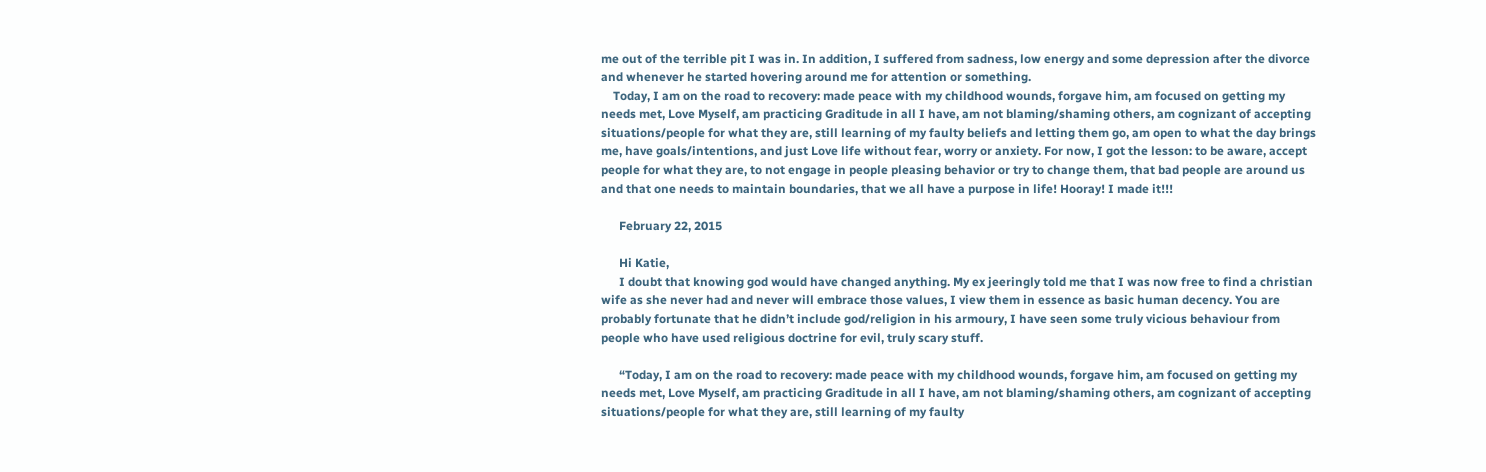me out of the terrible pit I was in. In addition, I suffered from sadness, low energy and some depression after the divorce and whenever he started hovering around me for attention or something.
    Today, I am on the road to recovery: made peace with my childhood wounds, forgave him, am focused on getting my needs met, Love Myself, am practicing Graditude in all I have, am not blaming/shaming others, am cognizant of accepting situations/people for what they are, still learning of my faulty beliefs and letting them go, am open to what the day brings me, have goals/intentions, and just Love life without fear, worry or anxiety. For now, I got the lesson: to be aware, accept people for what they are, to not engage in people pleasing behavior or try to change them, that bad people are around us and that one needs to maintain boundaries, that we all have a purpose in life! Hooray! I made it!!!

      February 22, 2015

      Hi Katie,
      I doubt that knowing god would have changed anything. My ex jeeringly told me that I was now free to find a christian wife as she never had and never will embrace those values, I view them in essence as basic human decency. You are probably fortunate that he didn’t include god/religion in his armoury, I have seen some truly vicious behaviour from people who have used religious doctrine for evil, truly scary stuff.

      “Today, I am on the road to recovery: made peace with my childhood wounds, forgave him, am focused on getting my needs met, Love Myself, am practicing Graditude in all I have, am not blaming/shaming others, am cognizant of accepting situations/people for what they are, still learning of my faulty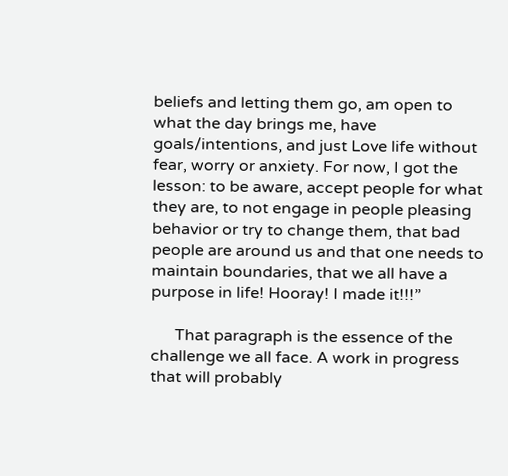beliefs and letting them go, am open to what the day brings me, have goals/intentions, and just Love life without fear, worry or anxiety. For now, I got the lesson: to be aware, accept people for what they are, to not engage in people pleasing behavior or try to change them, that bad people are around us and that one needs to maintain boundaries, that we all have a purpose in life! Hooray! I made it!!!”

      That paragraph is the essence of the challenge we all face. A work in progress that will probably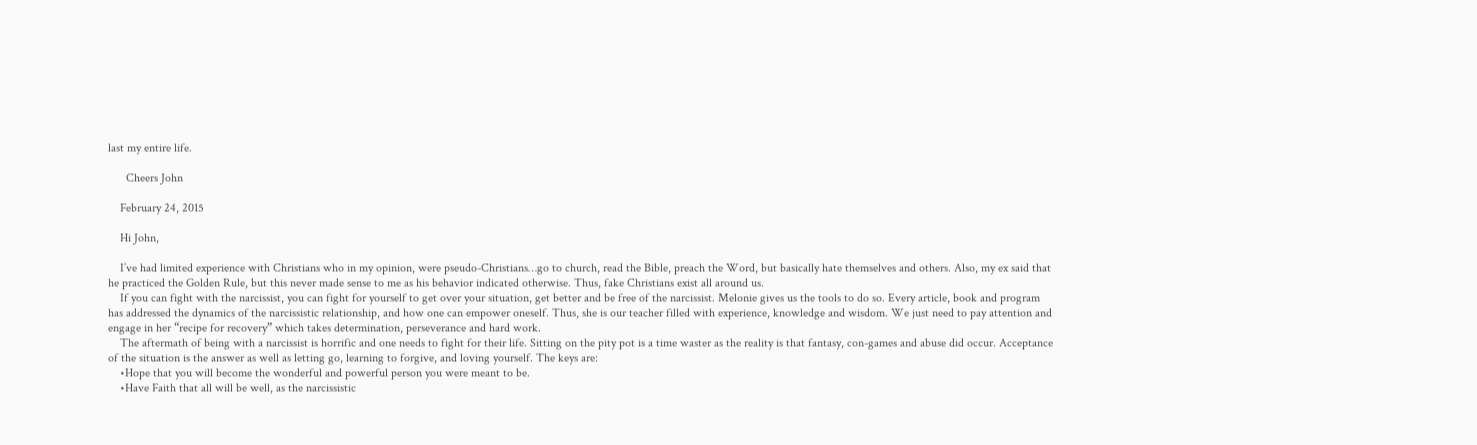last my entire life.

      Cheers John

    February 24, 2015

    Hi John,

    I’ve had limited experience with Christians who in my opinion, were pseudo-Christians…go to church, read the Bible, preach the Word, but basically hate themselves and others. Also, my ex said that he practiced the Golden Rule, but this never made sense to me as his behavior indicated otherwise. Thus, fake Christians exist all around us.
    If you can fight with the narcissist, you can fight for yourself to get over your situation, get better and be free of the narcissist. Melonie gives us the tools to do so. Every article, book and program has addressed the dynamics of the narcissistic relationship, and how one can empower oneself. Thus, she is our teacher filled with experience, knowledge and wisdom. We just need to pay attention and engage in her “recipe for recovery” which takes determination, perseverance and hard work.
    The aftermath of being with a narcissist is horrific and one needs to fight for their life. Sitting on the pity pot is a time waster as the reality is that fantasy, con-games and abuse did occur. Acceptance of the situation is the answer as well as letting go, learning to forgive, and loving yourself. The keys are:
    •Hope that you will become the wonderful and powerful person you were meant to be.
    •Have Faith that all will be well, as the narcissistic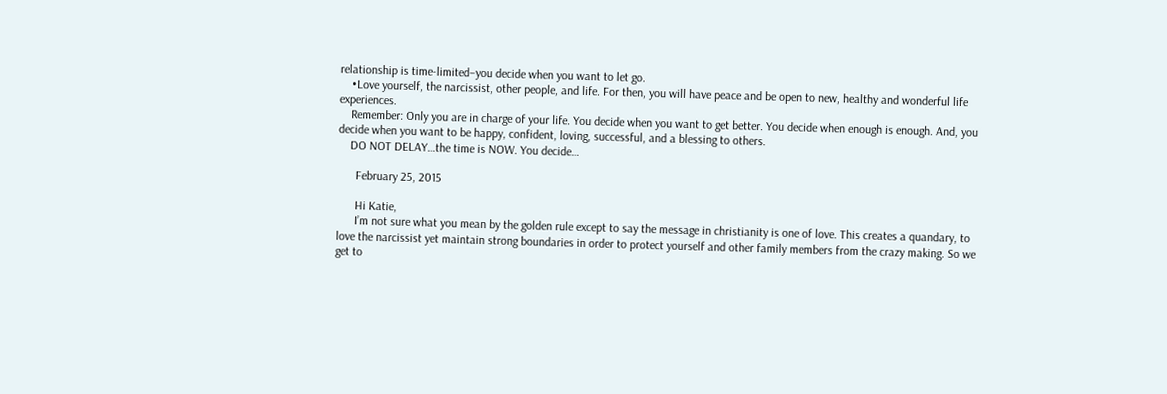relationship is time-limited–you decide when you want to let go.
    •Love yourself, the narcissist, other people, and life. For then, you will have peace and be open to new, healthy and wonderful life experiences.
    Remember: Only you are in charge of your life. You decide when you want to get better. You decide when enough is enough. And, you decide when you want to be happy, confident, loving, successful, and a blessing to others.
    DO NOT DELAY…the time is NOW. You decide…

      February 25, 2015

      Hi Katie,
      I’m not sure what you mean by the golden rule except to say the message in christianity is one of love. This creates a quandary, to love the narcissist yet maintain strong boundaries in order to protect yourself and other family members from the crazy making. So we get to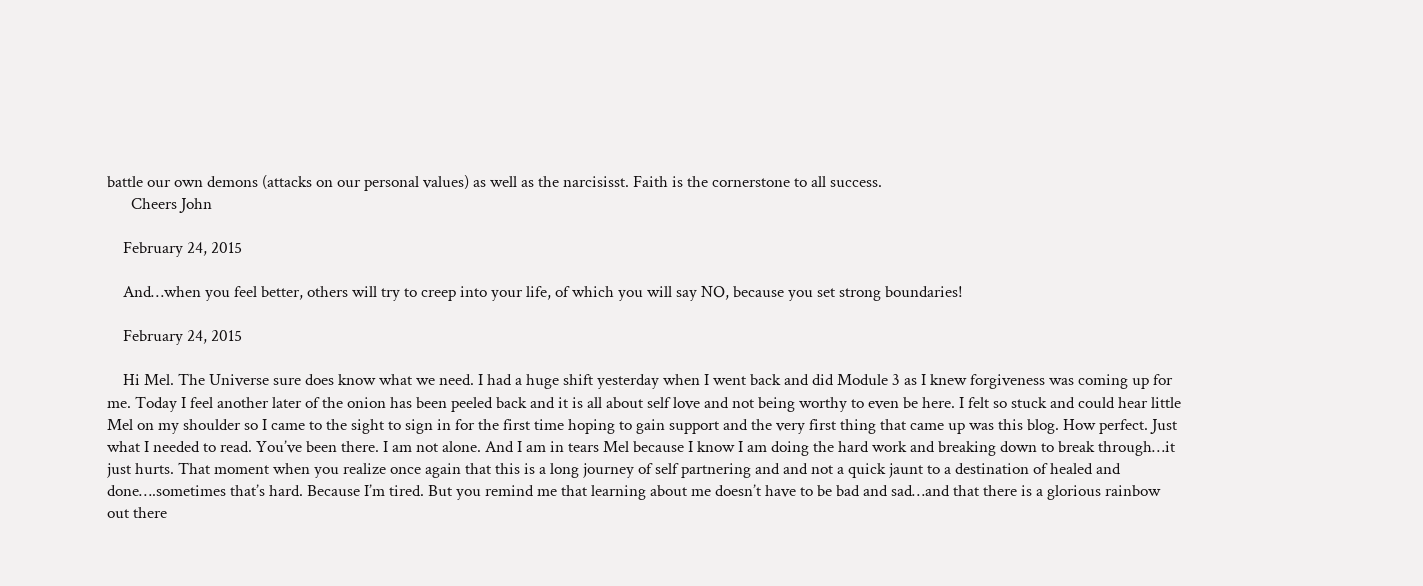battle our own demons (attacks on our personal values) as well as the narcisisst. Faith is the cornerstone to all success.
      Cheers John

    February 24, 2015

    And…when you feel better, others will try to creep into your life, of which you will say NO, because you set strong boundaries!

    February 24, 2015

    Hi Mel. The Universe sure does know what we need. I had a huge shift yesterday when I went back and did Module 3 as I knew forgiveness was coming up for me. Today I feel another later of the onion has been peeled back and it is all about self love and not being worthy to even be here. I felt so stuck and could hear little Mel on my shoulder so I came to the sight to sign in for the first time hoping to gain support and the very first thing that came up was this blog. How perfect. Just what I needed to read. You’ve been there. I am not alone. And I am in tears Mel because I know I am doing the hard work and breaking down to break through…it just hurts. That moment when you realize once again that this is a long journey of self partnering and and not a quick jaunt to a destination of healed and done….sometimes that’s hard. Because I’m tired. But you remind me that learning about me doesn’t have to be bad and sad…and that there is a glorious rainbow out there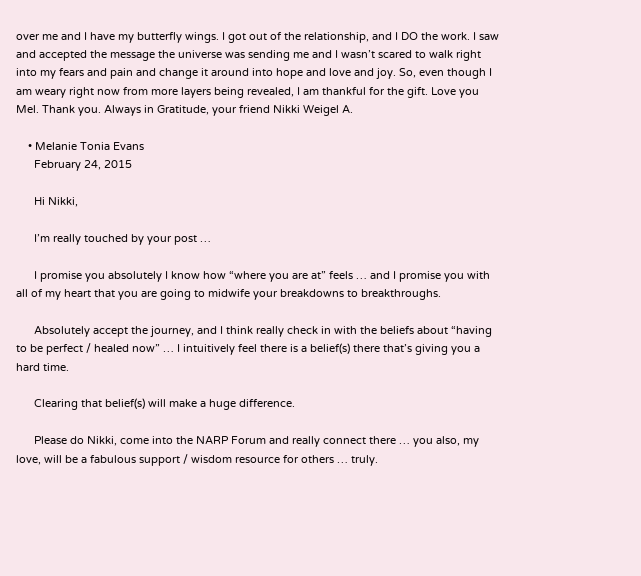over me and I have my butterfly wings. I got out of the relationship, and I DO the work. I saw and accepted the message the universe was sending me and I wasn’t scared to walk right into my fears and pain and change it around into hope and love and joy. So, even though I am weary right now from more layers being revealed, I am thankful for the gift. Love you Mel. Thank you. Always in Gratitude, your friend Nikki Weigel A.

    • Melanie Tonia Evans
      February 24, 2015

      Hi Nikki,

      I’m really touched by your post …

      I promise you absolutely I know how “where you are at” feels … and I promise you with all of my heart that you are going to midwife your breakdowns to breakthroughs.

      Absolutely accept the journey, and I think really check in with the beliefs about “having to be perfect / healed now” … I intuitively feel there is a belief(s) there that’s giving you a hard time.

      Clearing that belief(s) will make a huge difference.

      Please do Nikki, come into the NARP Forum and really connect there … you also, my love, will be a fabulous support / wisdom resource for others … truly.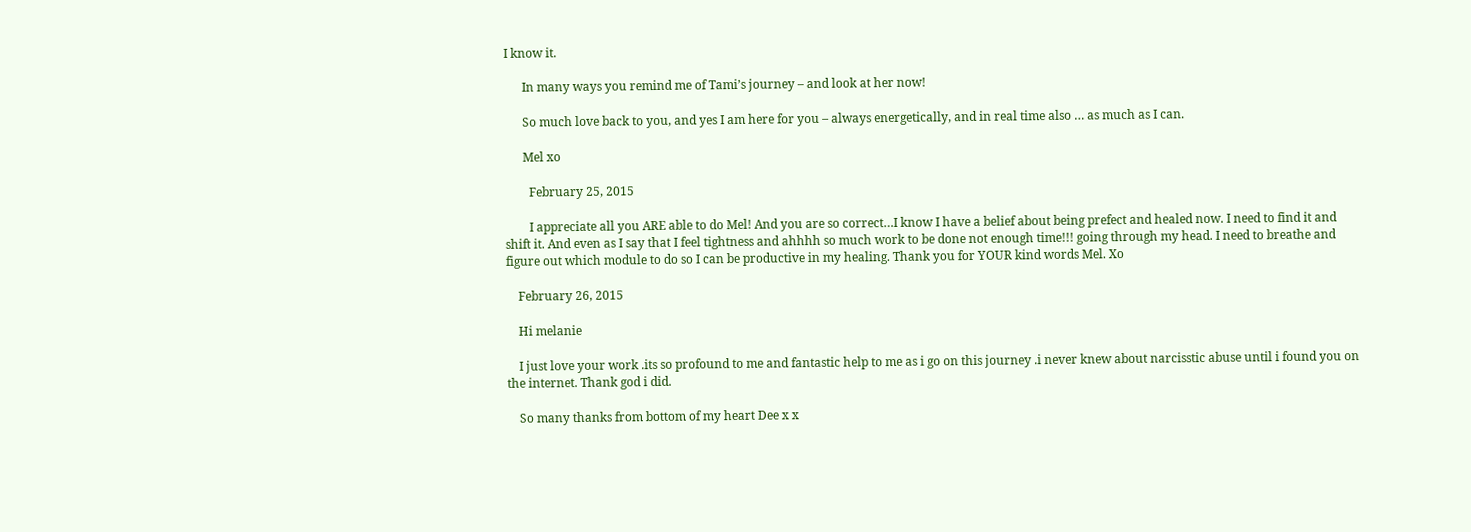I know it.

      In many ways you remind me of Tami’s journey – and look at her now!

      So much love back to you, and yes I am here for you – always energetically, and in real time also … as much as I can.

      Mel xo

        February 25, 2015

        I appreciate all you ARE able to do Mel! And you are so correct…I know I have a belief about being prefect and healed now. I need to find it and shift it. And even as I say that I feel tightness and ahhhh so much work to be done not enough time!!! going through my head. I need to breathe and figure out which module to do so I can be productive in my healing. Thank you for YOUR kind words Mel. Xo

    February 26, 2015

    Hi melanie

    I just love your work .its so profound to me and fantastic help to me as i go on this journey .i never knew about narcisstic abuse until i found you on the internet. Thank god i did.

    So many thanks from bottom of my heart Dee x x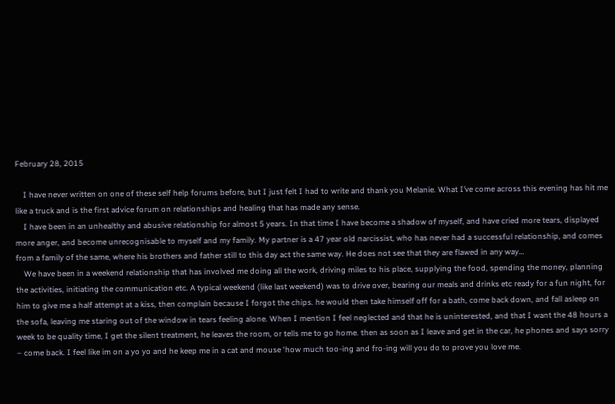February 28, 2015

    I have never written on one of these self help forums before, but I just felt I had to write and thank you Melanie. What I’ve come across this evening has hit me like a truck and is the first advice forum on relationships and healing that has made any sense.
    I have been in an unhealthy and abusive relationship for almost 5 years. In that time I have become a shadow of myself, and have cried more tears, displayed more anger, and become unrecognisable to myself and my family. My partner is a 47 year old narcissist, who has never had a successful relationship, and comes from a family of the same, where his brothers and father still to this day act the same way. He does not see that they are flawed in any way…
    We have been in a weekend relationship that has involved me doing all the work, driving miles to his place, supplying the food, spending the money, planning the activities, initiating the communication etc. A typical weekend (like last weekend) was to drive over, bearing our meals and drinks etc ready for a fun night, for him to give me a half attempt at a kiss, then complain because I forgot the chips. he would then take himself off for a bath, come back down, and fall asleep on the sofa, leaving me staring out of the window in tears feeling alone. When I mention I feel neglected and that he is uninterested, and that I want the 48 hours a week to be quality time, I get the silent treatment, he leaves the room, or tells me to go home. then as soon as I leave and get in the car, he phones and says sorry – come back. I feel like im on a yo yo and he keep me in a cat and mouse ‘how much too-ing and fro-ing will you do to prove you love me.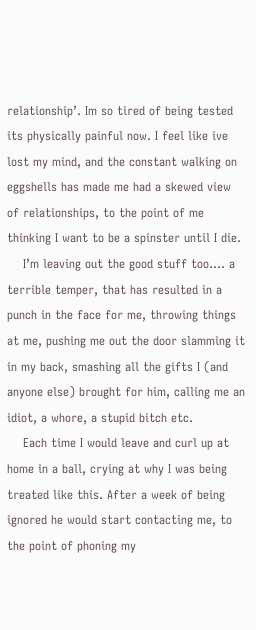relationship’. Im so tired of being tested its physically painful now. I feel like ive lost my mind, and the constant walking on eggshells has made me had a skewed view of relationships, to the point of me thinking I want to be a spinster until I die.
    I’m leaving out the good stuff too…. a terrible temper, that has resulted in a punch in the face for me, throwing things at me, pushing me out the door slamming it in my back, smashing all the gifts I (and anyone else) brought for him, calling me an idiot, a whore, a stupid bitch etc.
    Each time I would leave and curl up at home in a ball, crying at why I was being treated like this. After a week of being ignored he would start contacting me, to the point of phoning my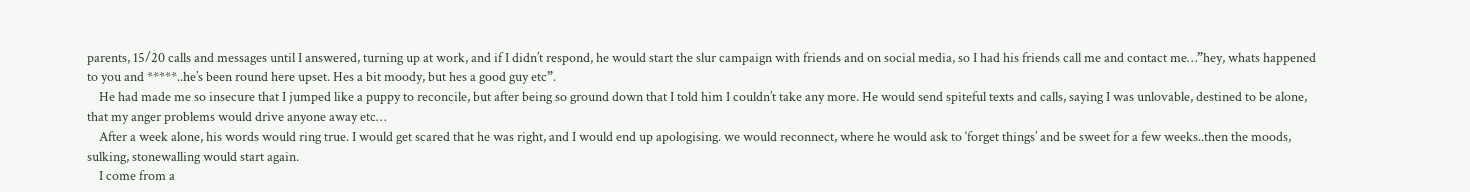parents, 15/20 calls and messages until I answered, turning up at work, and if I didn’t respond, he would start the slur campaign with friends and on social media, so I had his friends call me and contact me…”hey, whats happened to you and *****..he’s been round here upset. Hes a bit moody, but hes a good guy etc”.
    He had made me so insecure that I jumped like a puppy to reconcile, but after being so ground down that I told him I couldn’t take any more. He would send spiteful texts and calls, saying I was unlovable, destined to be alone, that my anger problems would drive anyone away etc…
    After a week alone, his words would ring true. I would get scared that he was right, and I would end up apologising. we would reconnect, where he would ask to ‘forget things’ and be sweet for a few weeks..then the moods, sulking, stonewalling would start again.
    I come from a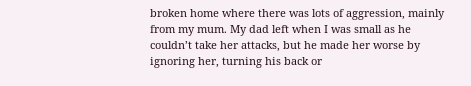broken home where there was lots of aggression, mainly from my mum. My dad left when I was small as he couldn’t take her attacks, but he made her worse by ignoring her, turning his back or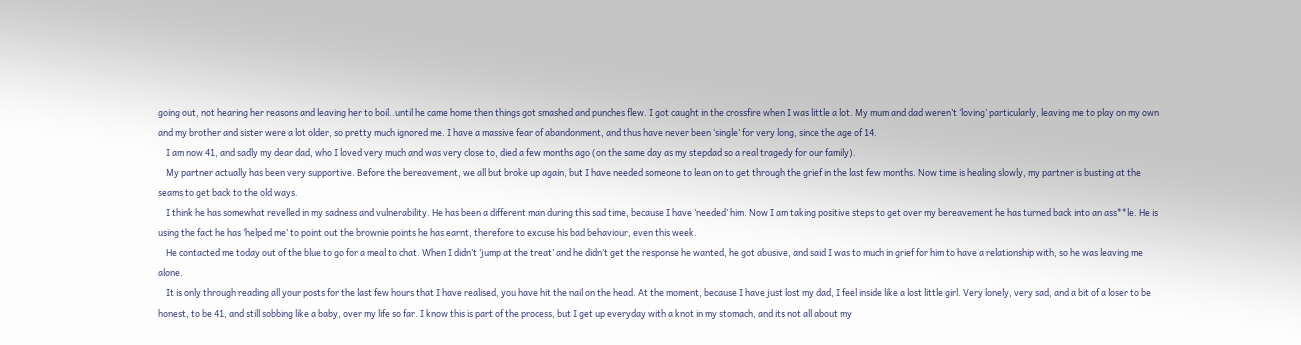going out, not hearing her reasons and leaving her to boil..until he came home then things got smashed and punches flew. I got caught in the crossfire when I was little a lot. My mum and dad weren’t ‘loving’ particularly, leaving me to play on my own and my brother and sister were a lot older, so pretty much ignored me. I have a massive fear of abandonment, and thus have never been ‘single’ for very long, since the age of 14.
    I am now 41, and sadly my dear dad, who I loved very much and was very close to, died a few months ago (on the same day as my stepdad so a real tragedy for our family).
    My partner actually has been very supportive. Before the bereavement, we all but broke up again, but I have needed someone to lean on to get through the grief in the last few months. Now time is healing slowly, my partner is busting at the seams to get back to the old ways.
    I think he has somewhat revelled in my sadness and vulnerability. He has been a different man during this sad time, because I have ‘needed’ him. Now I am taking positive steps to get over my bereavement he has turned back into an ass**le. He is using the fact he has ‘helped me’ to point out the brownie points he has earnt, therefore to excuse his bad behaviour, even this week.
    He contacted me today out of the blue to go for a meal to chat. When I didn’t ‘jump at the treat’ and he didn’t get the response he wanted, he got abusive, and said I was to much in grief for him to have a relationship with, so he was leaving me alone.
    It is only through reading all your posts for the last few hours that I have realised, you have hit the nail on the head. At the moment, because I have just lost my dad, I feel inside like a lost little girl. Very lonely, very sad, and a bit of a loser to be honest, to be 41, and still sobbing like a baby, over my life so far. I know this is part of the process, but I get up everyday with a knot in my stomach, and its not all about my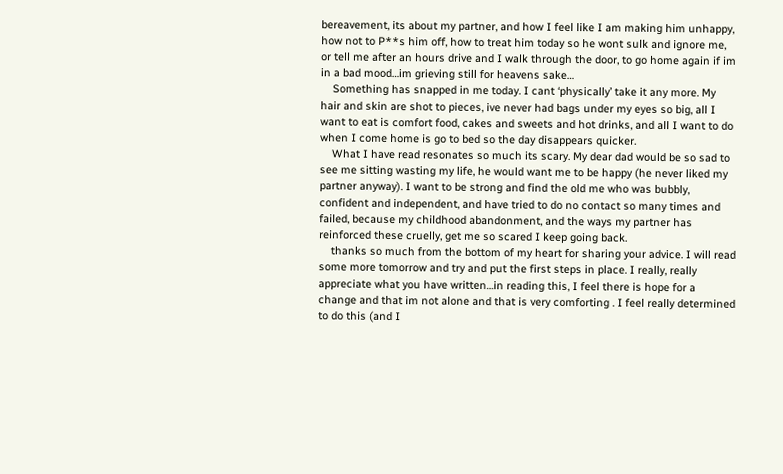bereavement, its about my partner, and how I feel like I am making him unhappy, how not to P**s him off, how to treat him today so he wont sulk and ignore me, or tell me after an hours drive and I walk through the door, to go home again if im in a bad mood…im grieving still for heavens sake…
    Something has snapped in me today. I cant ‘physically’ take it any more. My hair and skin are shot to pieces, ive never had bags under my eyes so big, all I want to eat is comfort food, cakes and sweets and hot drinks, and all I want to do when I come home is go to bed so the day disappears quicker.
    What I have read resonates so much its scary. My dear dad would be so sad to see me sitting wasting my life, he would want me to be happy (he never liked my partner anyway). I want to be strong and find the old me who was bubbly, confident and independent, and have tried to do no contact so many times and failed, because my childhood abandonment, and the ways my partner has reinforced these cruelly, get me so scared I keep going back.
    thanks so much from the bottom of my heart for sharing your advice. I will read some more tomorrow and try and put the first steps in place. I really, really appreciate what you have written…in reading this, I feel there is hope for a change and that im not alone and that is very comforting . I feel really determined to do this (and I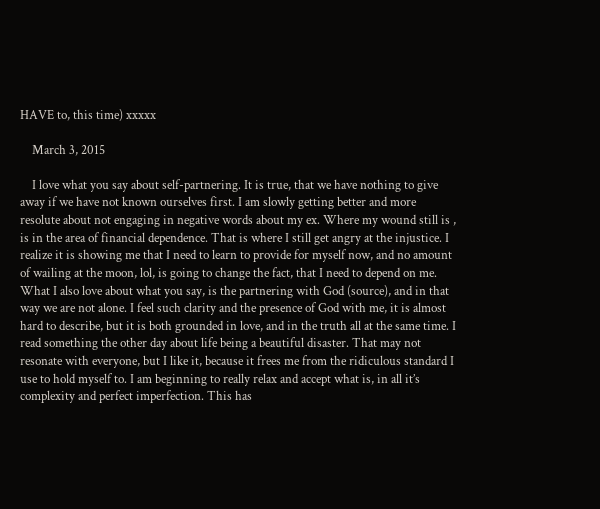HAVE to, this time) xxxxx

    March 3, 2015

    I love what you say about self-partnering. It is true, that we have nothing to give away if we have not known ourselves first. I am slowly getting better and more resolute about not engaging in negative words about my ex. Where my wound still is , is in the area of financial dependence. That is where I still get angry at the injustice. I realize it is showing me that I need to learn to provide for myself now, and no amount of wailing at the moon, lol, is going to change the fact, that I need to depend on me. What I also love about what you say, is the partnering with God (source), and in that way we are not alone. I feel such clarity and the presence of God with me, it is almost hard to describe, but it is both grounded in love, and in the truth all at the same time. I read something the other day about life being a beautiful disaster. That may not resonate with everyone, but I like it, because it frees me from the ridiculous standard I use to hold myself to. I am beginning to really relax and accept what is, in all it’s complexity and perfect imperfection. This has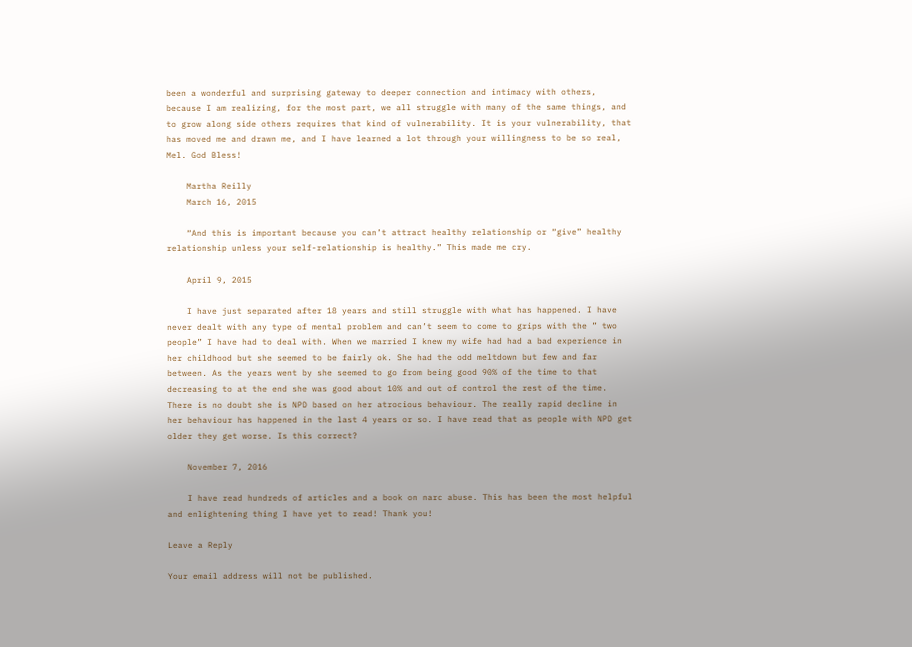been a wonderful and surprising gateway to deeper connection and intimacy with others, because I am realizing, for the most part, we all struggle with many of the same things, and to grow along side others requires that kind of vulnerability. It is your vulnerability, that has moved me and drawn me, and I have learned a lot through your willingness to be so real, Mel. God Bless!

    Martha Reilly
    March 16, 2015

    “And this is important because you can’t attract healthy relationship or “give” healthy relationship unless your self-relationship is healthy.” This made me cry.

    April 9, 2015

    I have just separated after 18 years and still struggle with what has happened. I have never dealt with any type of mental problem and can’t seem to come to grips with the ” two people” I have had to deal with. When we married I knew my wife had had a bad experience in her childhood but she seemed to be fairly ok. She had the odd meltdown but few and far between. As the years went by she seemed to go from being good 90% of the time to that decreasing to at the end she was good about 10% and out of control the rest of the time. There is no doubt she is NPD based on her atrocious behaviour. The really rapid decline in her behaviour has happened in the last 4 years or so. I have read that as people with NPD get older they get worse. Is this correct?

    November 7, 2016

    I have read hundreds of articles and a book on narc abuse. This has been the most helpful and enlightening thing I have yet to read! Thank you!

Leave a Reply

Your email address will not be published.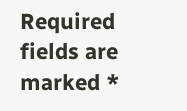Required fields are marked *